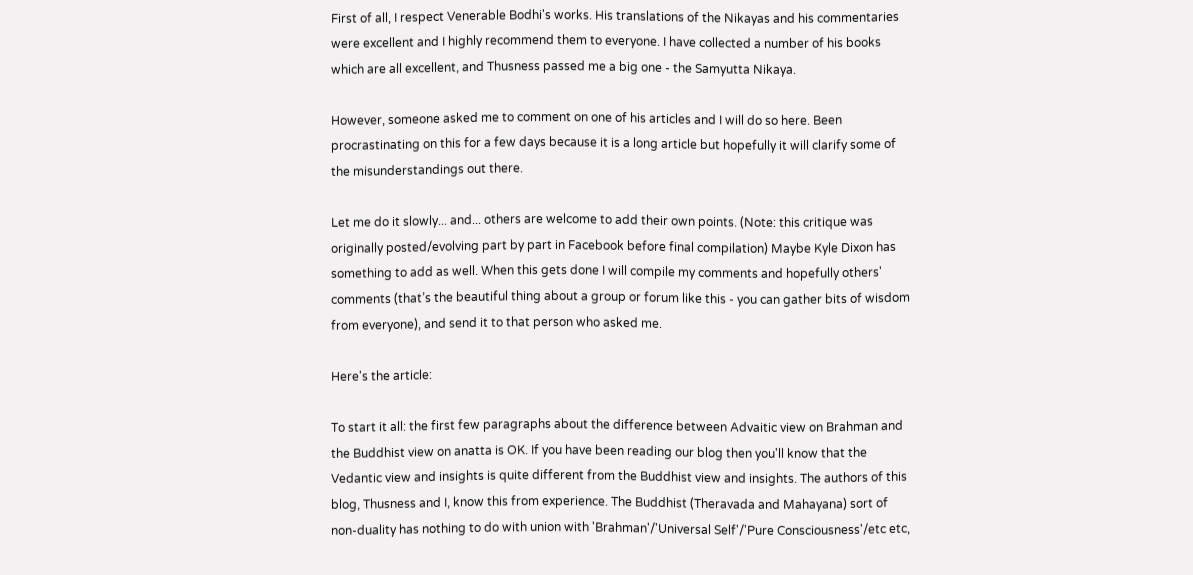First of all, I respect Venerable Bodhi's works. His translations of the Nikayas and his commentaries were excellent and I highly recommend them to everyone. I have collected a number of his books which are all excellent, and Thusness passed me a big one - the Samyutta Nikaya.

However, someone asked me to comment on one of his articles and I will do so here. Been procrastinating on this for a few days because it is a long article but hopefully it will clarify some of the misunderstandings out there.

Let me do it slowly... and... others are welcome to add their own points. (Note: this critique was originally posted/evolving part by part in Facebook before final compilation) Maybe Kyle Dixon has something to add as well. When this gets done I will compile my comments and hopefully others' comments (that’s the beautiful thing about a group or forum like this - you can gather bits of wisdom from everyone), and send it to that person who asked me.

Here's the article:

To start it all: the first few paragraphs about the difference between Advaitic view on Brahman and the Buddhist view on anatta is OK. If you have been reading our blog then you'll know that the Vedantic view and insights is quite different from the Buddhist view and insights. The authors of this blog, Thusness and I, know this from experience. The Buddhist (Theravada and Mahayana) sort of non-duality has nothing to do with union with 'Brahman'/'Universal Self'/'Pure Consciousness'/etc etc,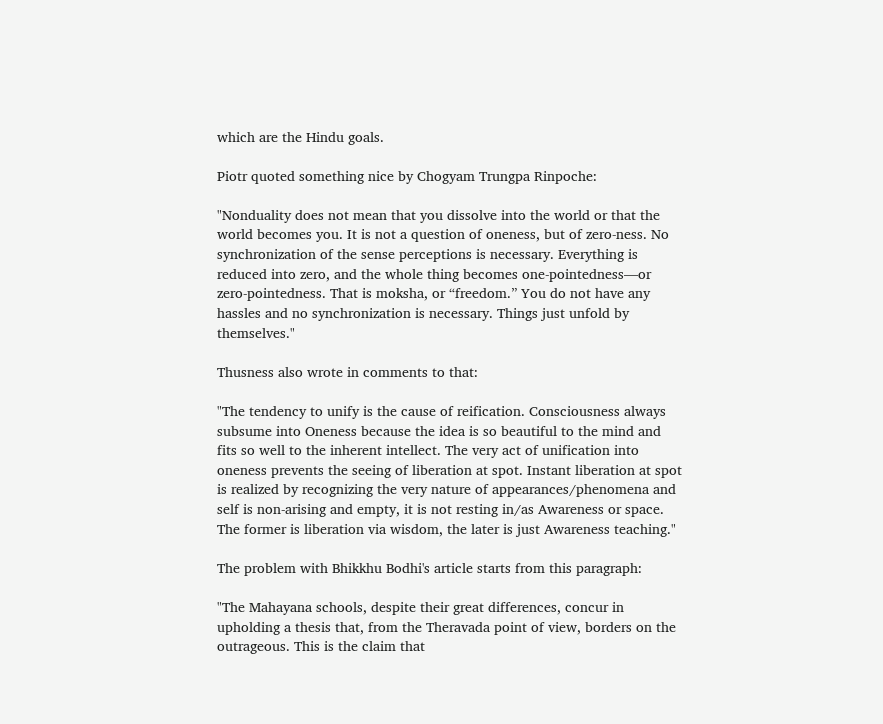which are the Hindu goals.

Piotr quoted something nice by Chogyam Trungpa Rinpoche:

"Nonduality does not mean that you dissolve into the world or that the world becomes you. It is not a question of oneness, but of zero-ness. No synchronization of the sense perceptions is necessary. Everything is reduced into zero, and the whole thing becomes one-pointedness—or zero-pointedness. That is moksha, or “freedom.” You do not have any hassles and no synchronization is necessary. Things just unfold by themselves."

Thusness also wrote in comments to that:

"The tendency to unify is the cause of reification. Consciousness always subsume into Oneness because the idea is so beautiful to the mind and fits so well to the inherent intellect. The very act of unification into oneness prevents the seeing of liberation at spot. Instant liberation at spot is realized by recognizing the very nature of appearances/phenomena and self is non-arising and empty, it is not resting in/as Awareness or space. The former is liberation via wisdom, the later is just Awareness teaching."

The problem with Bhikkhu Bodhi's article starts from this paragraph:

"The Mahayana schools, despite their great differences, concur in upholding a thesis that, from the Theravada point of view, borders on the outrageous. This is the claim that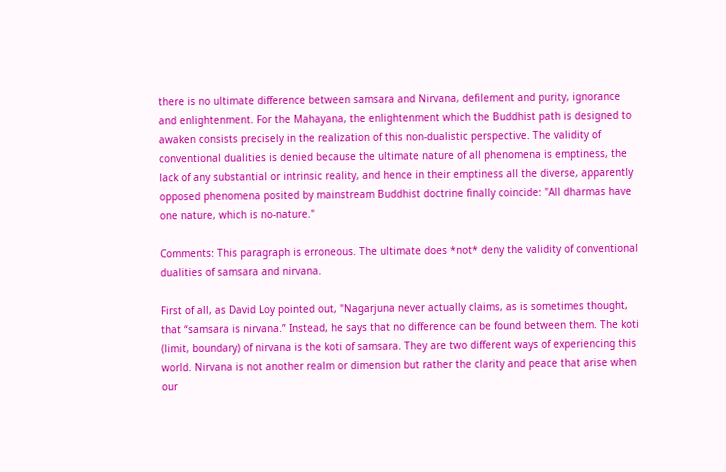there is no ultimate difference between samsara and Nirvana, defilement and purity, ignorance and enlightenment. For the Mahayana, the enlightenment which the Buddhist path is designed to awaken consists precisely in the realization of this non-dualistic perspective. The validity of conventional dualities is denied because the ultimate nature of all phenomena is emptiness, the lack of any substantial or intrinsic reality, and hence in their emptiness all the diverse, apparently opposed phenomena posited by mainstream Buddhist doctrine finally coincide: "All dharmas have one nature, which is no-nature."

Comments: This paragraph is erroneous. The ultimate does *not* deny the validity of conventional dualities of samsara and nirvana.

First of all, as David Loy pointed out, "Nagarjuna never actually claims, as is sometimes thought, that “samsara is nirvana.” Instead, he says that no difference can be found between them. The koti (limit, boundary) of nirvana is the koti of samsara. They are two different ways of experiencing this world. Nirvana is not another realm or dimension but rather the clarity and peace that arise when our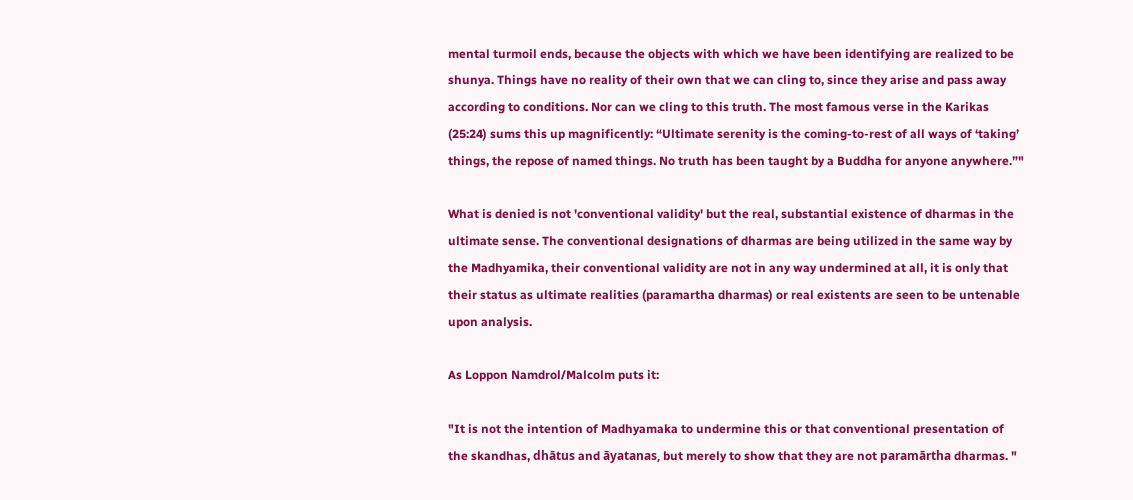mental turmoil ends, because the objects with which we have been identifying are realized to be shunya. Things have no reality of their own that we can cling to, since they arise and pass away according to conditions. Nor can we cling to this truth. The most famous verse in the Karikas (25:24) sums this up magnificently: “Ultimate serenity is the coming-to-rest of all ways of ‘taking’ things, the repose of named things. No truth has been taught by a Buddha for anyone anywhere.”"

What is denied is not 'conventional validity' but the real, substantial existence of dharmas in the ultimate sense. The conventional designations of dharmas are being utilized in the same way by the Madhyamika, their conventional validity are not in any way undermined at all, it is only that their status as ultimate realities (paramartha dharmas) or real existents are seen to be untenable upon analysis.

As Loppon Namdrol/Malcolm puts it:

"It is not the intention of Madhyamaka to undermine this or that conventional presentation of the skandhas, dhātus and āyatanas, but merely to show that they are not paramārtha dharmas. "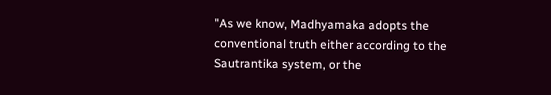"As we know, Madhyamaka adopts the conventional truth either according to the Sautrantika system, or the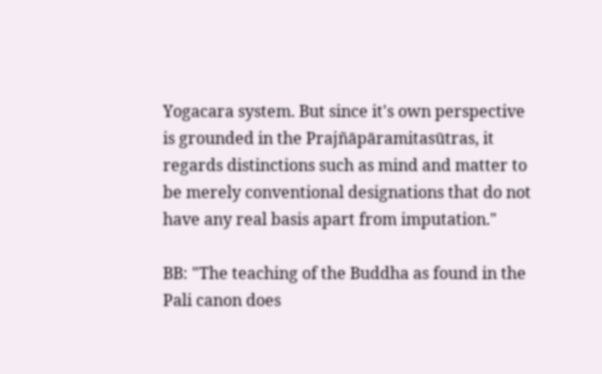Yogacara system. But since it's own perspective is grounded in the Prajñāpāramitasūtras, it regards distinctions such as mind and matter to be merely conventional designations that do not have any real basis apart from imputation."

BB: "The teaching of the Buddha as found in the Pali canon does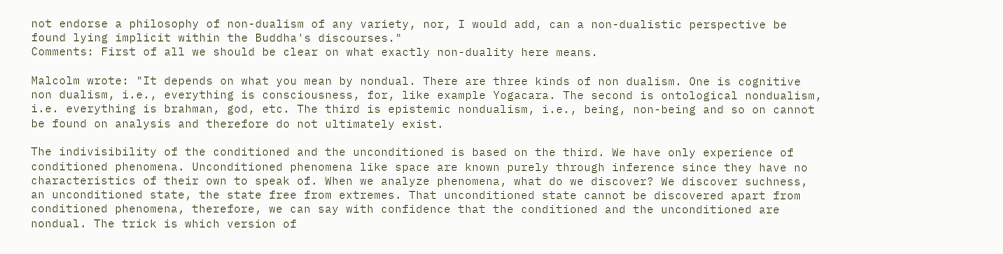not endorse a philosophy of non-dualism of any variety, nor, I would add, can a non-dualistic perspective be found lying implicit within the Buddha's discourses."
Comments: First of all we should be clear on what exactly non-duality here means.

Malcolm wrote: "It depends on what you mean by nondual. There are three kinds of non dualism. One is cognitive non dualism, i.e., everything is consciousness, for, like example Yogacara. The second is ontological nondualism, i.e. everything is brahman, god, etc. The third is epistemic nondualism, i.e., being, non-being and so on cannot be found on analysis and therefore do not ultimately exist.

The indivisibility of the conditioned and the unconditioned is based on the third. We have only experience of conditioned phenomena. Unconditioned phenomena like space are known purely through inference since they have no characteristics of their own to speak of. When we analyze phenomena, what do we discover? We discover suchness, an unconditioned state, the state free from extremes. That unconditioned state cannot be discovered apart from conditioned phenomena, therefore, we can say with confidence that the conditioned and the unconditioned are nondual. The trick is which version of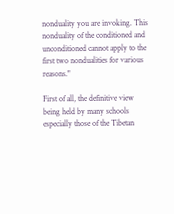nonduality you are invoking. This nonduality of the conditioned and unconditioned cannot apply to the first two nondualities for various reasons."

First of all, the definitive view being held by many schools especially those of the Tibetan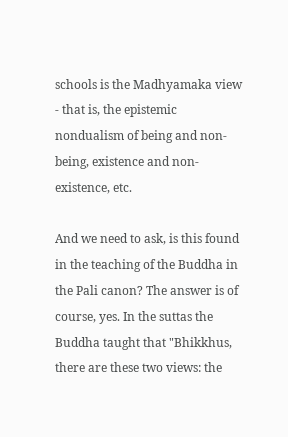schools is the Madhyamaka view - that is, the epistemic nondualism of being and non-being, existence and non-existence, etc.

And we need to ask, is this found in the teaching of the Buddha in the Pali canon? The answer is of course, yes. In the suttas the Buddha taught that "Bhikkhus, there are these two views: the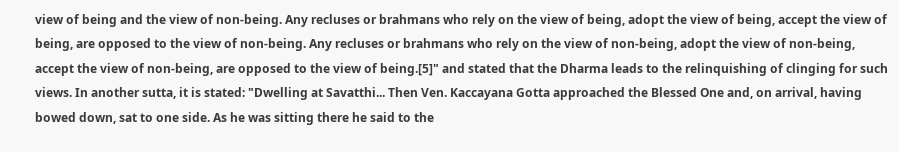view of being and the view of non-being. Any recluses or brahmans who rely on the view of being, adopt the view of being, accept the view of being, are opposed to the view of non-being. Any recluses or brahmans who rely on the view of non-being, adopt the view of non-being, accept the view of non-being, are opposed to the view of being.[5]" and stated that the Dharma leads to the relinquishing of clinging for such views. In another sutta, it is stated: "Dwelling at Savatthi... Then Ven. Kaccayana Gotta approached the Blessed One and, on arrival, having bowed down, sat to one side. As he was sitting there he said to the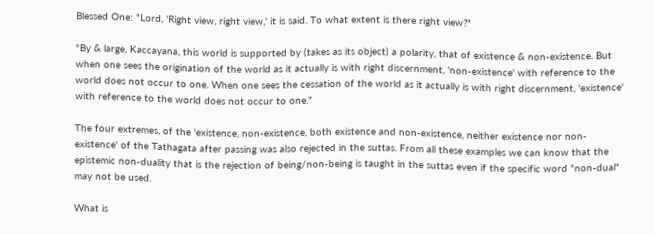Blessed One: "Lord, 'Right view, right view,' it is said. To what extent is there right view?"

"By & large, Kaccayana, this world is supported by (takes as its object) a polarity, that of existence & non-existence. But when one sees the origination of the world as it actually is with right discernment, 'non-existence' with reference to the world does not occur to one. When one sees the cessation of the world as it actually is with right discernment, 'existence' with reference to the world does not occur to one."

The four extremes, of the 'existence, non-existence, both existence and non-existence, neither existence nor non-existence' of the Tathagata after passing was also rejected in the suttas. From all these examples we can know that the epistemic non-duality that is the rejection of being/non-being is taught in the suttas even if the specific word "non-dual" may not be used.

What is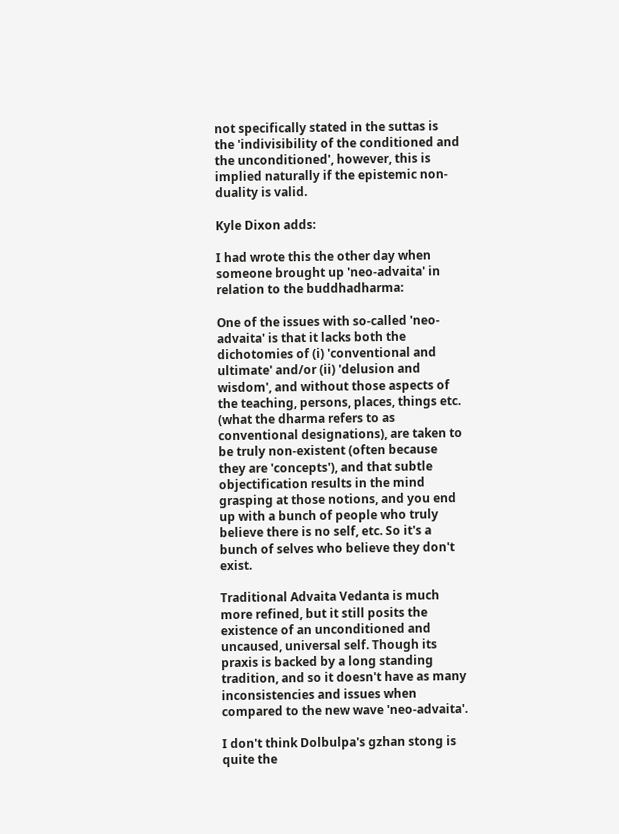not specifically stated in the suttas is the 'indivisibility of the conditioned and the unconditioned', however, this is implied naturally if the epistemic non-duality is valid.

Kyle Dixon adds:

I had wrote this the other day when someone brought up 'neo-advaita' in relation to the buddhadharma:

One of the issues with so-called 'neo-advaita' is that it lacks both the dichotomies of (i) 'conventional and ultimate' and/or (ii) 'delusion and wisdom', and without those aspects of the teaching, persons, places, things etc. (what the dharma refers to as conventional designations), are taken to be truly non-existent (often because they are 'concepts'), and that subtle objectification results in the mind grasping at those notions, and you end up with a bunch of people who truly believe there is no self, etc. So it's a bunch of selves who believe they don't exist.

Traditional Advaita Vedanta is much more refined, but it still posits the existence of an unconditioned and uncaused, universal self. Though its praxis is backed by a long standing tradition, and so it doesn't have as many inconsistencies and issues when compared to the new wave 'neo-advaita'.

I don't think Dolbulpa's gzhan stong is quite the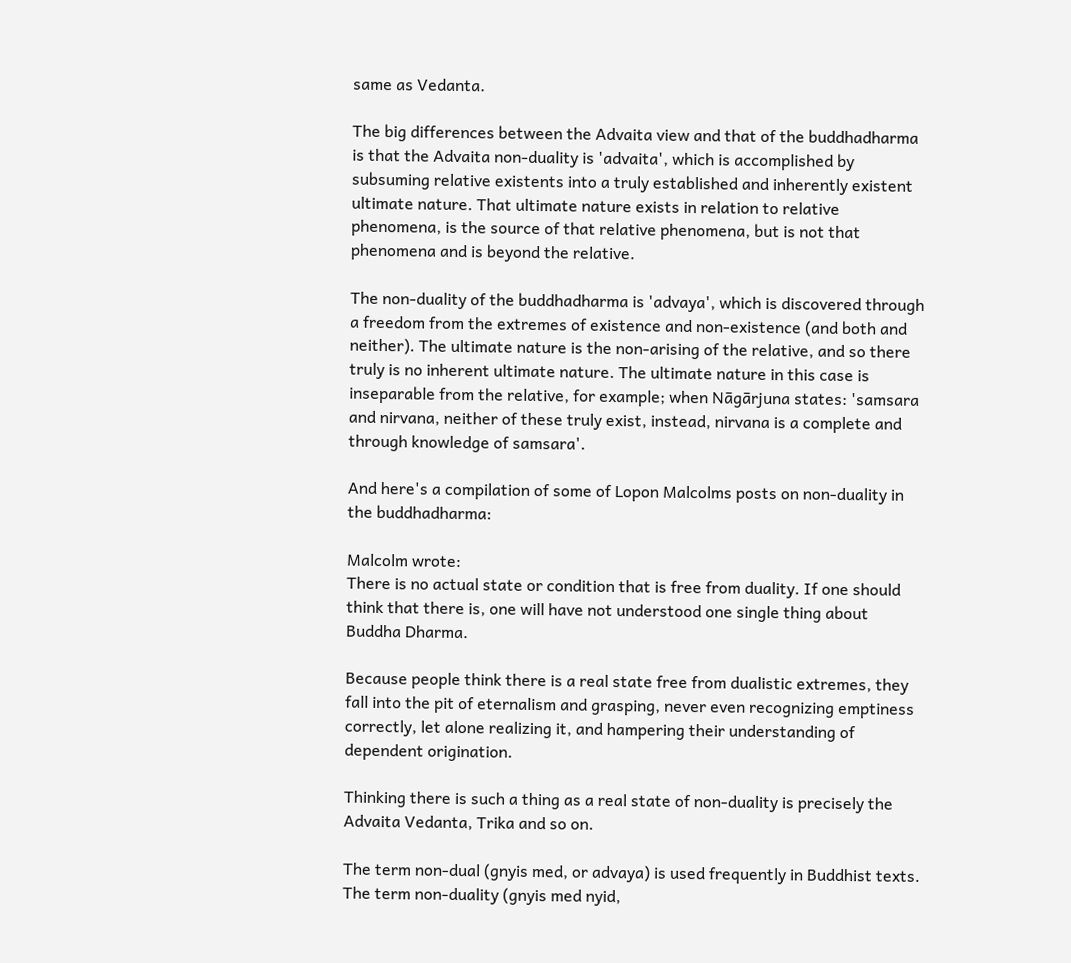same as Vedanta.

The big differences between the Advaita view and that of the buddhadharma is that the Advaita non-duality is 'advaita', which is accomplished by subsuming relative existents into a truly established and inherently existent ultimate nature. That ultimate nature exists in relation to relative phenomena, is the source of that relative phenomena, but is not that phenomena and is beyond the relative.

The non-duality of the buddhadharma is 'advaya', which is discovered through a freedom from the extremes of existence and non-existence (and both and neither). The ultimate nature is the non-arising of the relative, and so there truly is no inherent ultimate nature. The ultimate nature in this case is inseparable from the relative, for example; when Nāgārjuna states: 'samsara and nirvana, neither of these truly exist, instead, nirvana is a complete and through knowledge of samsara'.

And here's a compilation of some of Lopon Malcolms posts on non-duality in the buddhadharma:

Malcolm wrote:
There is no actual state or condition that is free from duality. If one should think that there is, one will have not understood one single thing about Buddha Dharma.

Because people think there is a real state free from dualistic extremes, they fall into the pit of eternalism and grasping, never even recognizing emptiness correctly, let alone realizing it, and hampering their understanding of dependent origination.

Thinking there is such a thing as a real state of non-duality is precisely the Advaita Vedanta, Trika and so on.

The term non-dual (gnyis med, or advaya) is used frequently in Buddhist texts. The term non-duality (gnyis med nyid,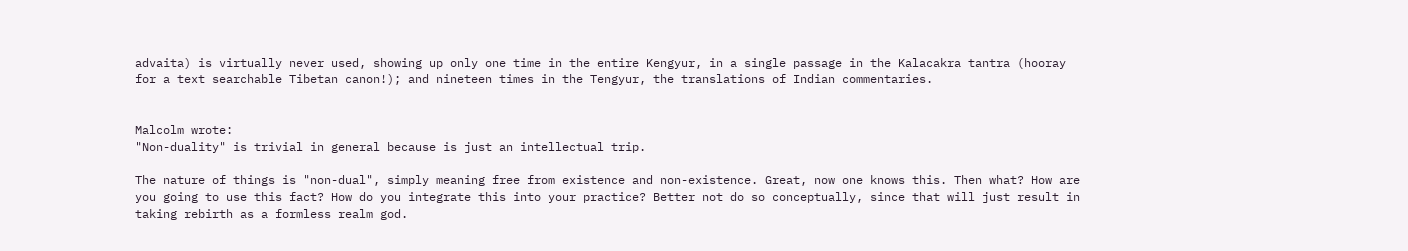advaita) is virtually never used, showing up only one time in the entire Kengyur, in a single passage in the Kalacakra tantra (hooray for a text searchable Tibetan canon!); and nineteen times in the Tengyur, the translations of Indian commentaries.


Malcolm wrote:
"Non-duality" is trivial in general because is just an intellectual trip.

The nature of things is "non-dual", simply meaning free from existence and non-existence. Great, now one knows this. Then what? How are you going to use this fact? How do you integrate this into your practice? Better not do so conceptually, since that will just result in taking rebirth as a formless realm god.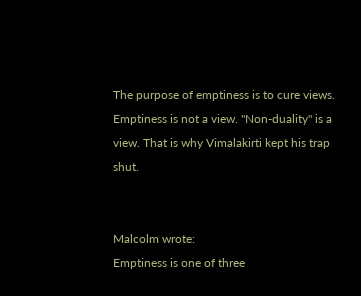The purpose of emptiness is to cure views. Emptiness is not a view. "Non-duality" is a view. That is why Vimalakirti kept his trap shut.


Malcolm wrote:
Emptiness is one of three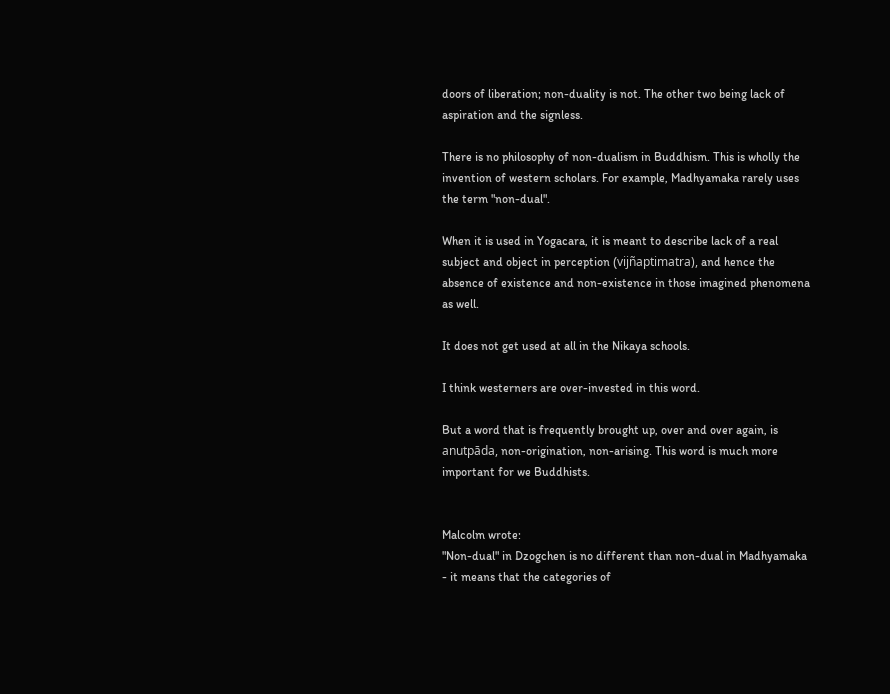doors of liberation; non-duality is not. The other two being lack of aspiration and the signless.

There is no philosophy of non-dualism in Buddhism. This is wholly the invention of western scholars. For example, Madhyamaka rarely uses the term "non-dual".

When it is used in Yogacara, it is meant to describe lack of a real subject and object in perception (vijñaptimatra), and hence the absence of existence and non-existence in those imagined phenomena as well.

It does not get used at all in the Nikaya schools.

I think westerners are over-invested in this word.

But a word that is frequently brought up, over and over again, is anutpāda, non-origination, non-arising. This word is much more important for we Buddhists.


Malcolm wrote:
"Non-dual" in Dzogchen is no different than non-dual in Madhyamaka - it means that the categories of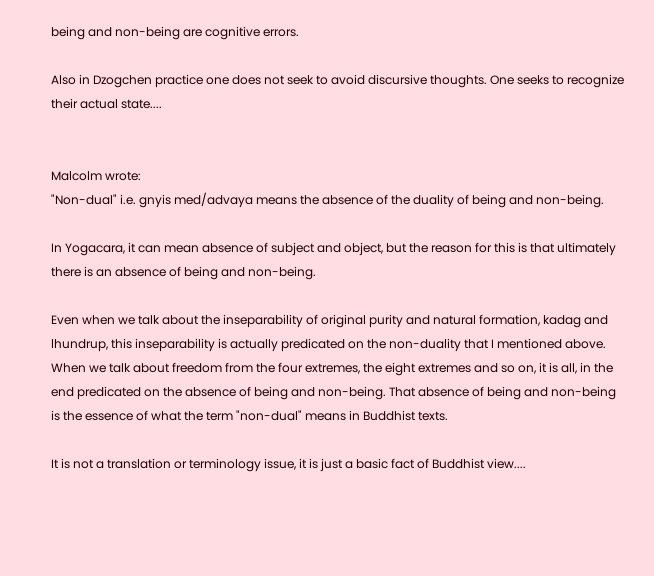being and non-being are cognitive errors.

Also in Dzogchen practice one does not seek to avoid discursive thoughts. One seeks to recognize their actual state....


Malcolm wrote:
"Non-dual" i.e. gnyis med/advaya means the absence of the duality of being and non-being.

In Yogacara, it can mean absence of subject and object, but the reason for this is that ultimately there is an absence of being and non-being.

Even when we talk about the inseparability of original purity and natural formation, kadag and lhundrup, this inseparability is actually predicated on the non-duality that I mentioned above. When we talk about freedom from the four extremes, the eight extremes and so on, it is all, in the end predicated on the absence of being and non-being. That absence of being and non-being is the essence of what the term "non-dual" means in Buddhist texts.

It is not a translation or terminology issue, it is just a basic fact of Buddhist view....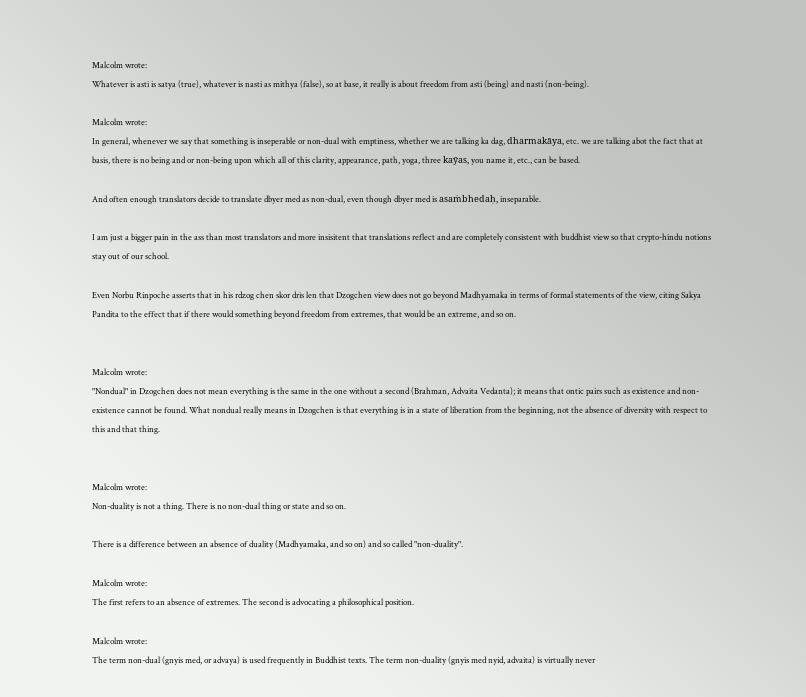Malcolm wrote:
Whatever is asti is satya (true), whatever is nasti as mithya (false), so at base, it really is about freedom from asti (being) and nasti (non-being).

Malcolm wrote:
In general, whenever we say that something is inseperable or non-dual with emptiness, whether we are talking ka dag, dharmakāya, etc. we are talking abot the fact that at basis, there is no being and or non-being upon which all of this clarity, appearance, path, yoga, three kaȳas, you name it, etc., can be based.

And often enough translators decide to translate dbyer med as non-dual, even though dbyer med is asaṁbhedaḥ, inseparable.

I am just a bigger pain in the ass than most translators and more insisitent that translations reflect and are completely consistent with buddhist view so that crypto-hindu notions stay out of our school.

Even Norbu Rinpoche asserts that in his rdzog chen skor dris len that Dzogchen view does not go beyond Madhyamaka in terms of formal statements of the view, citing Sakya Pandita to the effect that if there would something beyond freedom from extremes, that would be an extreme, and so on.


Malcolm wrote:
"Nondual" in Dzogchen does not mean everything is the same in the one without a second (Brahman, Advaita Vedanta); it means that ontic pairs such as existence and non-existence cannot be found. What nondual really means in Dzogchen is that everything is in a state of liberation from the beginning, not the absence of diversity with respect to this and that thing.


Malcolm wrote:
Non-duality is not a thing. There is no non-dual thing or state and so on.

There is a difference between an absence of duality (Madhyamaka, and so on) and so called "non-duality".

Malcolm wrote:
The first refers to an absence of extremes. The second is advocating a philosophical position.

Malcolm wrote:
The term non-dual (gnyis med, or advaya) is used frequently in Buddhist texts. The term non-duality (gnyis med nyid, advaita) is virtually never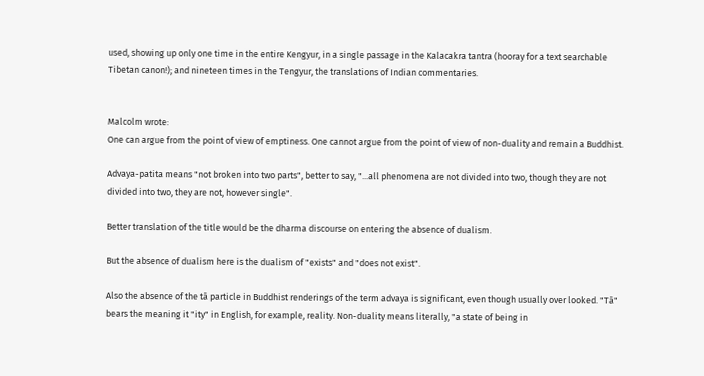used, showing up only one time in the entire Kengyur, in a single passage in the Kalacakra tantra (hooray for a text searchable Tibetan canon!); and nineteen times in the Tengyur, the translations of Indian commentaries.


Malcolm wrote:
One can argue from the point of view of emptiness. One cannot argue from the point of view of non-duality and remain a Buddhist.

Advaya-patita means "not broken into two parts", better to say, "...all phenomena are not divided into two, though they are not divided into two, they are not, however single".

Better translation of the title would be the dharma discourse on entering the absence of dualism.

But the absence of dualism here is the dualism of "exists" and "does not exist".

Also the absence of the tā particle in Buddhist renderings of the term advaya is significant, even though usually over looked. "Tā" bears the meaning it "ity" in English, for example, reality. Non-duality means literally, "a state of being in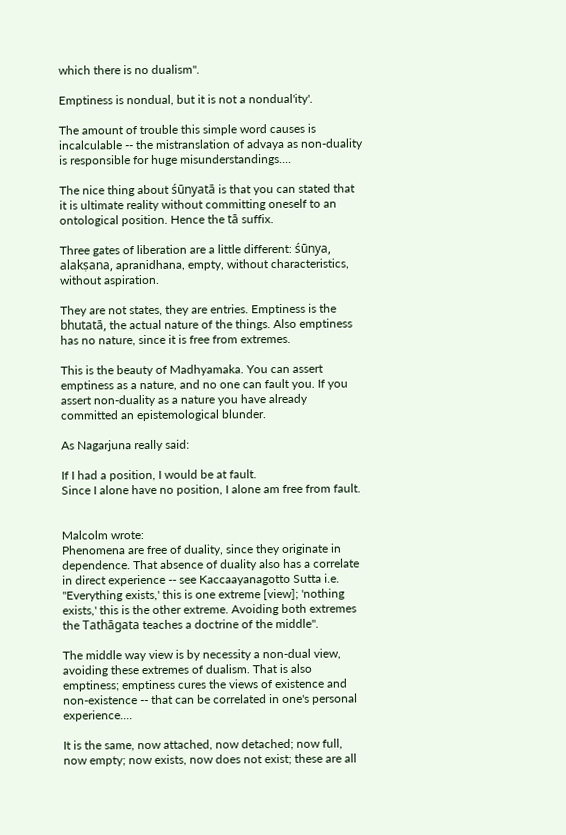which there is no dualism".

Emptiness is nondual, but it is not a nondual'ity'.

The amount of trouble this simple word causes is incalculable -- the mistranslation of advaya as non-duality is responsible for huge misunderstandings....

The nice thing about śūnyatā is that you can stated that it is ultimate reality without committing oneself to an ontological position. Hence the tā suffix.

Three gates of liberation are a little different: śūnya, alakṣana, apranidhana, empty, without characteristics, without aspiration.

They are not states, they are entries. Emptiness is the bhutatā, the actual nature of the things. Also emptiness has no nature, since it is free from extremes.

This is the beauty of Madhyamaka. You can assert emptiness as a nature, and no one can fault you. If you assert non-duality as a nature you have already committed an epistemological blunder.

As Nagarjuna really said:

If I had a position, I would be at fault.
Since I alone have no position, I alone am free from fault.


Malcolm wrote:
Phenomena are free of duality, since they originate in dependence. That absence of duality also has a correlate in direct experience -- see Kaccaayanagotto Sutta i.e. "Everything exists,' this is one extreme [view]; 'nothing exists,' this is the other extreme. Avoiding both extremes the Tathāgata teaches a doctrine of the middle".

The middle way view is by necessity a non-dual view, avoiding these extremes of dualism. That is also emptiness; emptiness cures the views of existence and non-existence -- that can be correlated in one's personal experience....

It is the same, now attached, now detached; now full, now empty; now exists, now does not exist; these are all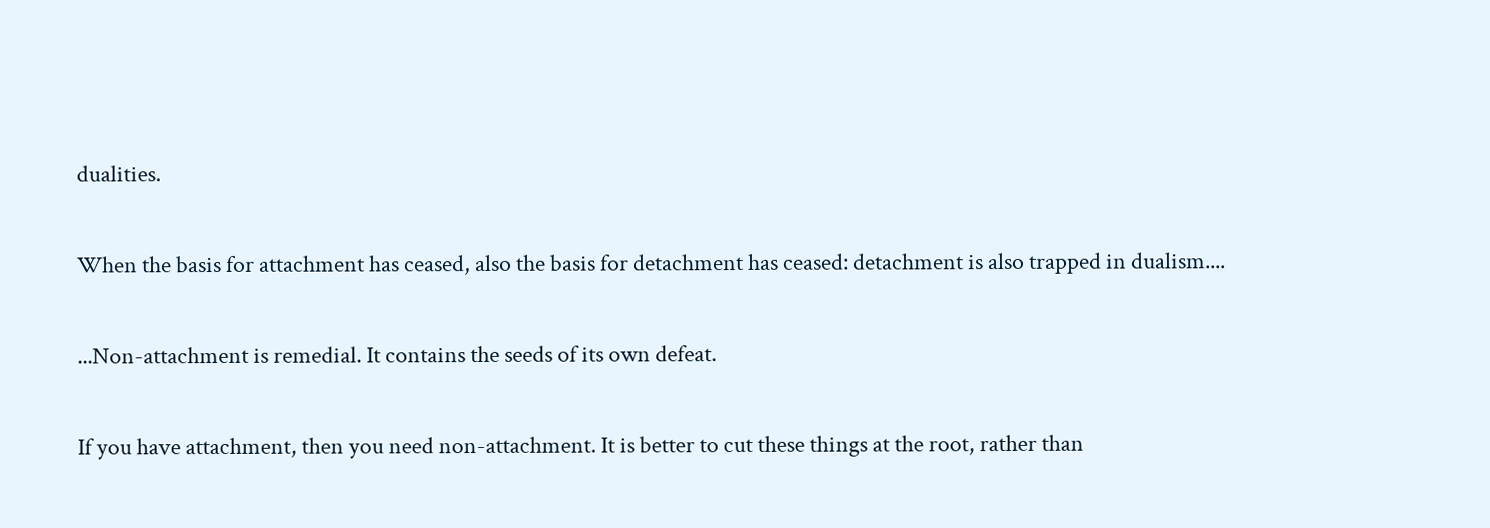dualities.

When the basis for attachment has ceased, also the basis for detachment has ceased: detachment is also trapped in dualism....

...Non-attachment is remedial. It contains the seeds of its own defeat.

If you have attachment, then you need non-attachment. It is better to cut these things at the root, rather than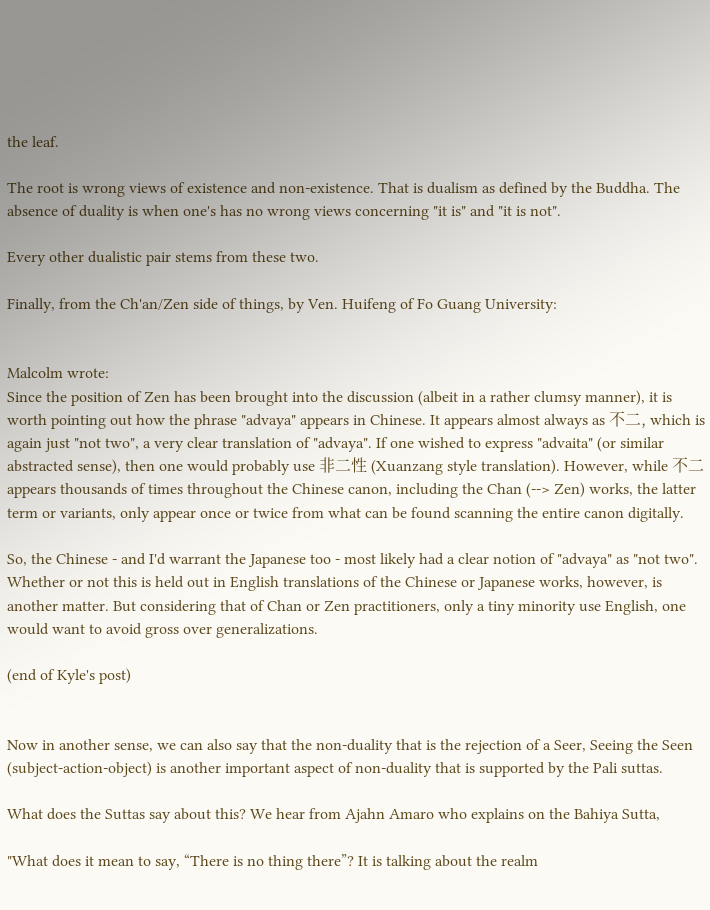the leaf.

The root is wrong views of existence and non-existence. That is dualism as defined by the Buddha. The absence of duality is when one's has no wrong views concerning "it is" and "it is not".

Every other dualistic pair stems from these two.

Finally, from the Ch'an/Zen side of things, by Ven. Huifeng of Fo Guang University:


Malcolm wrote:
Since the position of Zen has been brought into the discussion (albeit in a rather clumsy manner), it is worth pointing out how the phrase "advaya" appears in Chinese. It appears almost always as 不二, which is again just "not two", a very clear translation of "advaya". If one wished to express "advaita" (or similar abstracted sense), then one would probably use 非二性 (Xuanzang style translation). However, while 不二 appears thousands of times throughout the Chinese canon, including the Chan (--> Zen) works, the latter term or variants, only appear once or twice from what can be found scanning the entire canon digitally.

So, the Chinese - and I'd warrant the Japanese too - most likely had a clear notion of "advaya" as "not two". Whether or not this is held out in English translations of the Chinese or Japanese works, however, is another matter. But considering that of Chan or Zen practitioners, only a tiny minority use English, one would want to avoid gross over generalizations.

(end of Kyle's post)


Now in another sense, we can also say that the non-duality that is the rejection of a Seer, Seeing the Seen (subject-action-object) is another important aspect of non-duality that is supported by the Pali suttas.

What does the Suttas say about this? We hear from Ajahn Amaro who explains on the Bahiya Sutta,

"What does it mean to say, “There is no thing there”? It is talking about the realm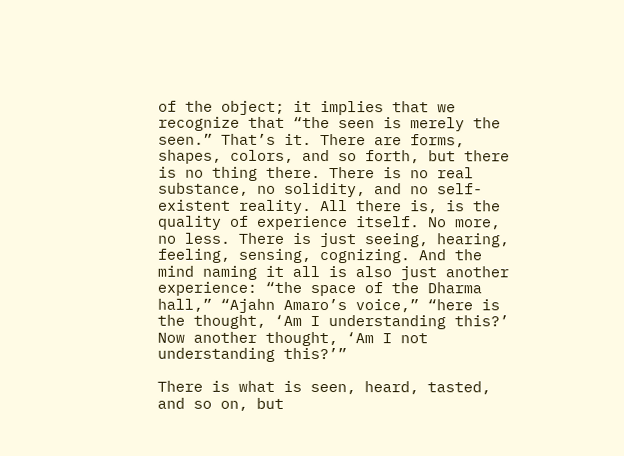of the object; it implies that we recognize that “the seen is merely the seen.” That’s it. There are forms, shapes, colors, and so forth, but there is no thing there. There is no real substance, no solidity, and no self-existent reality. All there is, is the quality of experience itself. No more, no less. There is just seeing, hearing, feeling, sensing, cognizing. And the mind naming it all is also just another experience: “the space of the Dharma hall,” “Ajahn Amaro’s voice,” “here is the thought, ‘Am I understanding this?’ Now another thought, ‘Am I not understanding this?’”

There is what is seen, heard, tasted, and so on, but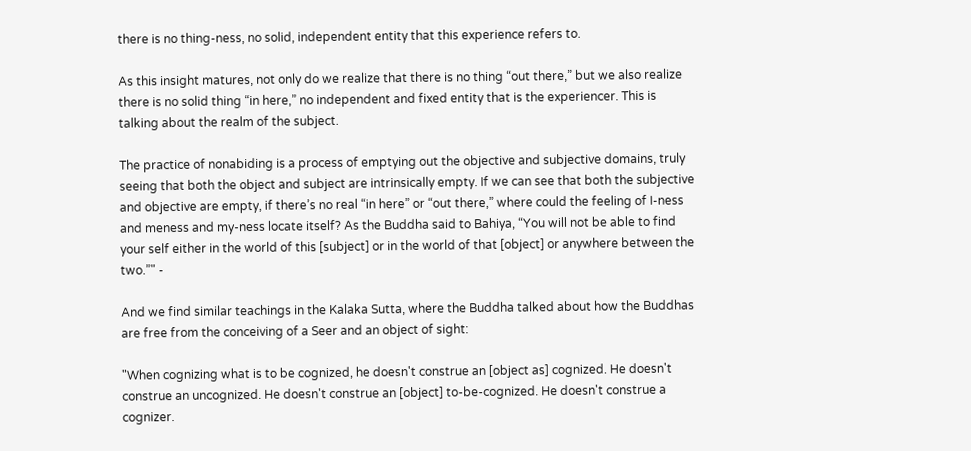there is no thing-ness, no solid, independent entity that this experience refers to.

As this insight matures, not only do we realize that there is no thing “out there,” but we also realize there is no solid thing “in here,” no independent and fixed entity that is the experiencer. This is talking about the realm of the subject.

The practice of nonabiding is a process of emptying out the objective and subjective domains, truly seeing that both the object and subject are intrinsically empty. If we can see that both the subjective and objective are empty, if there’s no real “in here” or “out there,” where could the feeling of I-ness and meness and my-ness locate itself? As the Buddha said to Bahiya, “You will not be able to find your self either in the world of this [subject] or in the world of that [object] or anywhere between the two.”" -

And we find similar teachings in the Kalaka Sutta, where the Buddha talked about how the Buddhas are free from the conceiving of a Seer and an object of sight:

"When cognizing what is to be cognized, he doesn't construe an [object as] cognized. He doesn't construe an uncognized. He doesn't construe an [object] to-be-cognized. He doesn't construe a cognizer.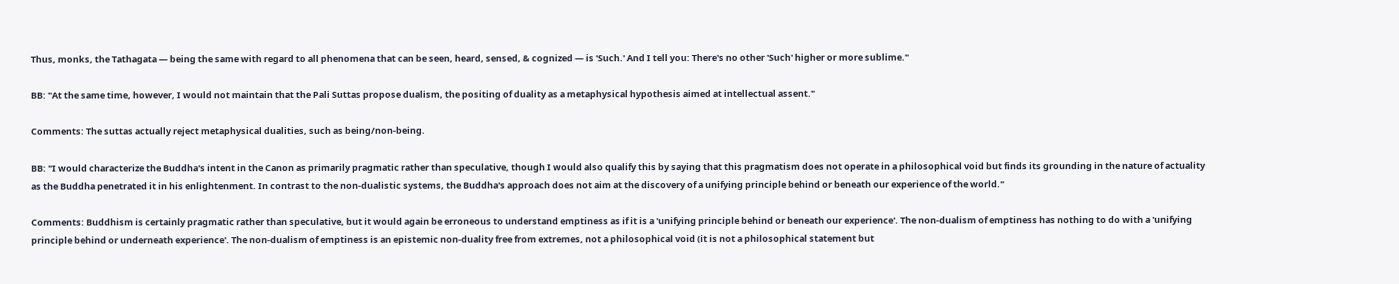Thus, monks, the Tathagata — being the same with regard to all phenomena that can be seen, heard, sensed, & cognized — is 'Such.' And I tell you: There's no other 'Such' higher or more sublime."

BB: "At the same time, however, I would not maintain that the Pali Suttas propose dualism, the positing of duality as a metaphysical hypothesis aimed at intellectual assent."

Comments: The suttas actually reject metaphysical dualities, such as being/non-being.

BB: "I would characterize the Buddha's intent in the Canon as primarily pragmatic rather than speculative, though I would also qualify this by saying that this pragmatism does not operate in a philosophical void but finds its grounding in the nature of actuality as the Buddha penetrated it in his enlightenment. In contrast to the non-dualistic systems, the Buddha's approach does not aim at the discovery of a unifying principle behind or beneath our experience of the world."

Comments: Buddhism is certainly pragmatic rather than speculative, but it would again be erroneous to understand emptiness as if it is a 'unifying principle behind or beneath our experience'. The non-dualism of emptiness has nothing to do with a 'unifying principle behind or underneath experience'. The non-dualism of emptiness is an epistemic non-duality free from extremes, not a philosophical void (it is not a philosophical statement but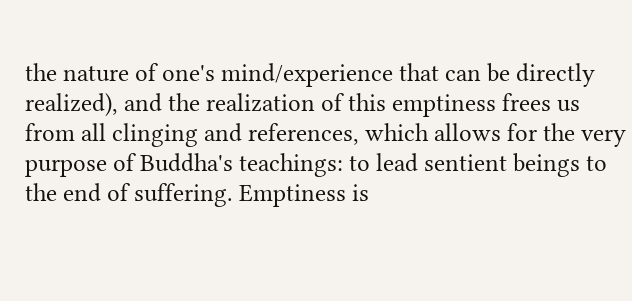the nature of one's mind/experience that can be directly realized), and the realization of this emptiness frees us from all clinging and references, which allows for the very purpose of Buddha's teachings: to lead sentient beings to the end of suffering. Emptiness is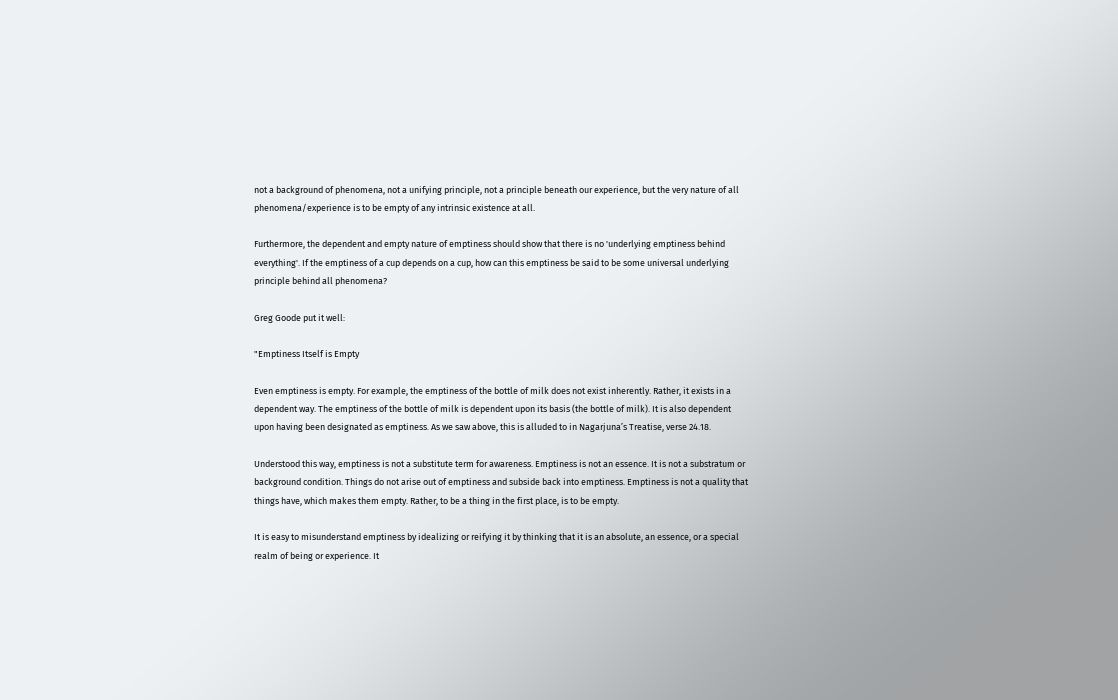not a background of phenomena, not a unifying principle, not a principle beneath our experience, but the very nature of all phenomena/experience is to be empty of any intrinsic existence at all.

Furthermore, the dependent and empty nature of emptiness should show that there is no 'underlying emptiness behind everything'. If the emptiness of a cup depends on a cup, how can this emptiness be said to be some universal underlying principle behind all phenomena?

Greg Goode put it well:

"Emptiness Itself is Empty

Even emptiness is empty. For example, the emptiness of the bottle of milk does not exist inherently. Rather, it exists in a dependent way. The emptiness of the bottle of milk is dependent upon its basis (the bottle of milk). It is also dependent upon having been designated as emptiness. As we saw above, this is alluded to in Nagarjuna’s Treatise, verse 24.18.

Understood this way, emptiness is not a substitute term for awareness. Emptiness is not an essence. It is not a substratum or background condition. Things do not arise out of emptiness and subside back into emptiness. Emptiness is not a quality that things have, which makes them empty. Rather, to be a thing in the first place, is to be empty.

It is easy to misunderstand emptiness by idealizing or reifying it by thinking that it is an absolute, an essence, or a special realm of being or experience. It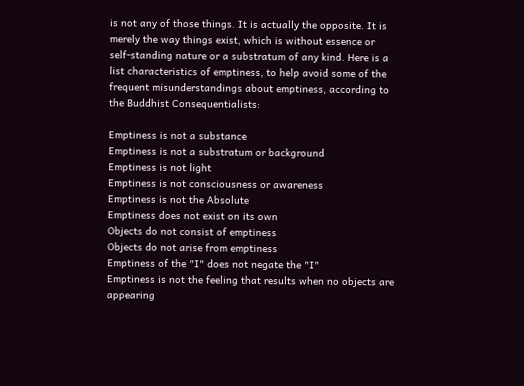is not any of those things. It is actually the opposite. It is merely the way things exist, which is without essence or self-standing nature or a substratum of any kind. Here is a list characteristics of emptiness, to help avoid some of the frequent misunderstandings about emptiness, according to the Buddhist Consequentialists:

Emptiness is not a substance
Emptiness is not a substratum or background
Emptiness is not light
Emptiness is not consciousness or awareness
Emptiness is not the Absolute
Emptiness does not exist on its own
Objects do not consist of emptiness
Objects do not arise from emptiness
Emptiness of the "I" does not negate the "I"
Emptiness is not the feeling that results when no objects are appearing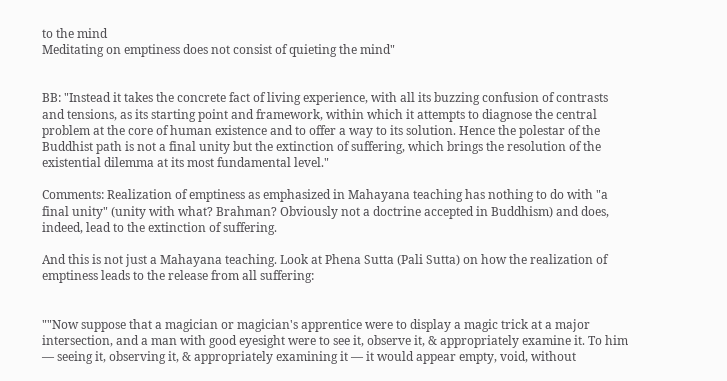to the mind
Meditating on emptiness does not consist of quieting the mind"


BB: "Instead it takes the concrete fact of living experience, with all its buzzing confusion of contrasts and tensions, as its starting point and framework, within which it attempts to diagnose the central problem at the core of human existence and to offer a way to its solution. Hence the polestar of the Buddhist path is not a final unity but the extinction of suffering, which brings the resolution of the existential dilemma at its most fundamental level."

Comments: Realization of emptiness as emphasized in Mahayana teaching has nothing to do with "a final unity" (unity with what? Brahman? Obviously not a doctrine accepted in Buddhism) and does, indeed, lead to the extinction of suffering.

And this is not just a Mahayana teaching. Look at Phena Sutta (Pali Sutta) on how the realization of emptiness leads to the release from all suffering:


""Now suppose that a magician or magician's apprentice were to display a magic trick at a major intersection, and a man with good eyesight were to see it, observe it, & appropriately examine it. To him — seeing it, observing it, & appropriately examining it — it would appear empty, void, without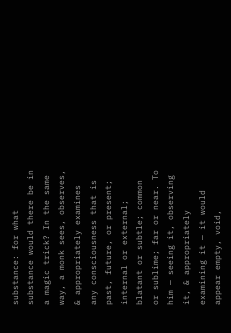substance: for what substance would there be in a magic trick? In the same way, a monk sees, observes, & appropriately examines any consciousness that is past, future, or present; internal or external; blatant or subtle; common or sublime; far or near. To him — seeing it, observing it, & appropriately examining it — it would appear empty, void,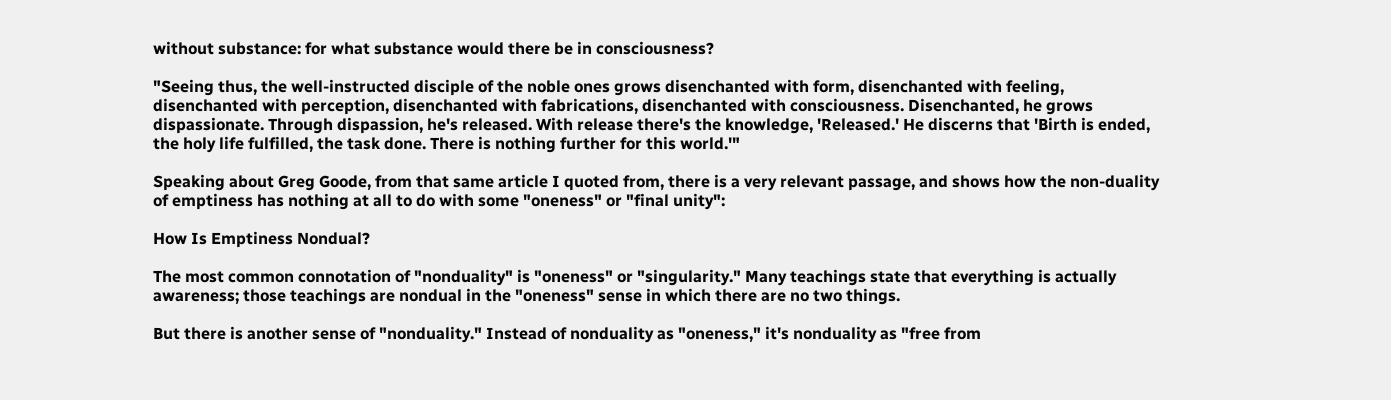without substance: for what substance would there be in consciousness?

"Seeing thus, the well-instructed disciple of the noble ones grows disenchanted with form, disenchanted with feeling, disenchanted with perception, disenchanted with fabrications, disenchanted with consciousness. Disenchanted, he grows dispassionate. Through dispassion, he's released. With release there's the knowledge, 'Released.' He discerns that 'Birth is ended, the holy life fulfilled, the task done. There is nothing further for this world.'"

Speaking about Greg Goode, from that same article I quoted from, there is a very relevant passage, and shows how the non-duality of emptiness has nothing at all to do with some "oneness" or "final unity":

How Is Emptiness Nondual?

The most common connotation of "nonduality" is "oneness" or "singularity." Many teachings state that everything is actually awareness; those teachings are nondual in the "oneness" sense in which there are no two things.

But there is another sense of "nonduality." Instead of nonduality as "oneness," it's nonduality as "free from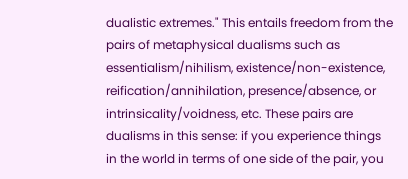dualistic extremes." This entails freedom from the pairs of metaphysical dualisms such as essentialism/nihilism, existence/non-existence, reification/annihilation, presence/absence, or intrinsicality/voidness, etc. These pairs are dualisms in this sense: if you experience things in the world in terms of one side of the pair, you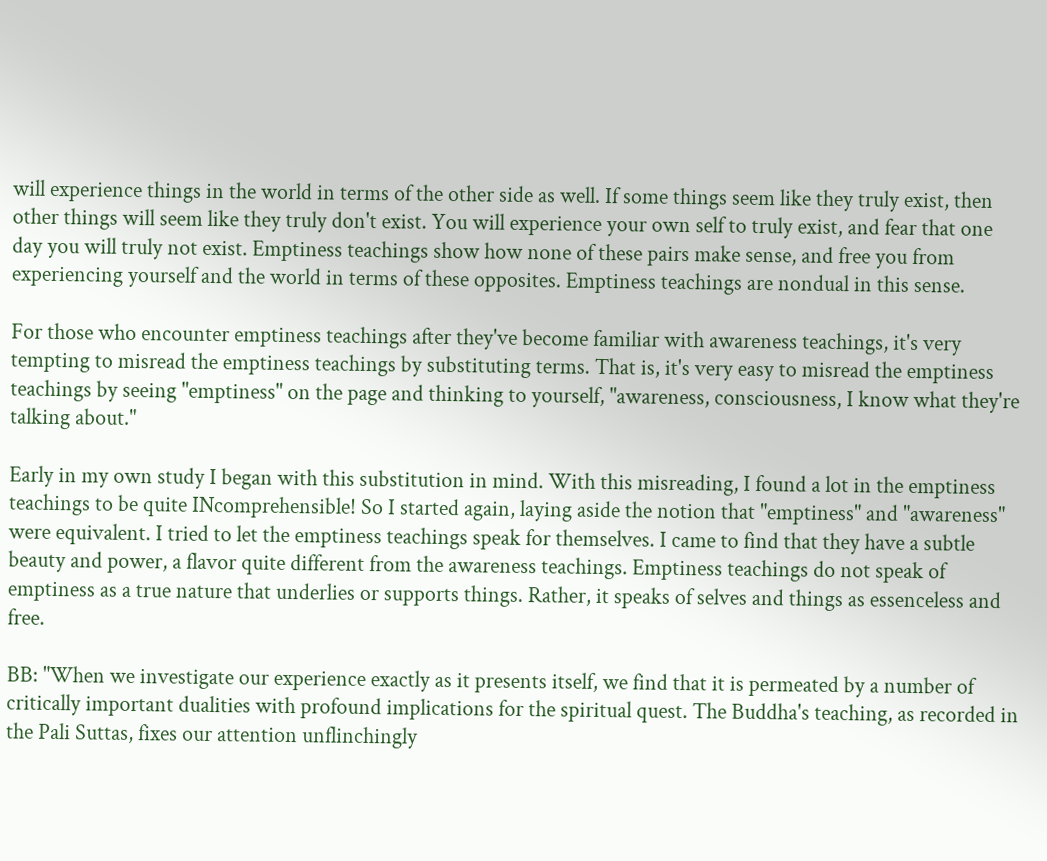will experience things in the world in terms of the other side as well. If some things seem like they truly exist, then other things will seem like they truly don't exist. You will experience your own self to truly exist, and fear that one day you will truly not exist. Emptiness teachings show how none of these pairs make sense, and free you from experiencing yourself and the world in terms of these opposites. Emptiness teachings are nondual in this sense.

For those who encounter emptiness teachings after they've become familiar with awareness teachings, it's very tempting to misread the emptiness teachings by substituting terms. That is, it's very easy to misread the emptiness teachings by seeing "emptiness" on the page and thinking to yourself, "awareness, consciousness, I know what they're talking about."

Early in my own study I began with this substitution in mind. With this misreading, I found a lot in the emptiness teachings to be quite INcomprehensible! So I started again, laying aside the notion that "emptiness" and "awareness" were equivalent. I tried to let the emptiness teachings speak for themselves. I came to find that they have a subtle beauty and power, a flavor quite different from the awareness teachings. Emptiness teachings do not speak of emptiness as a true nature that underlies or supports things. Rather, it speaks of selves and things as essenceless and free.

BB: "When we investigate our experience exactly as it presents itself, we find that it is permeated by a number of critically important dualities with profound implications for the spiritual quest. The Buddha's teaching, as recorded in the Pali Suttas, fixes our attention unflinchingly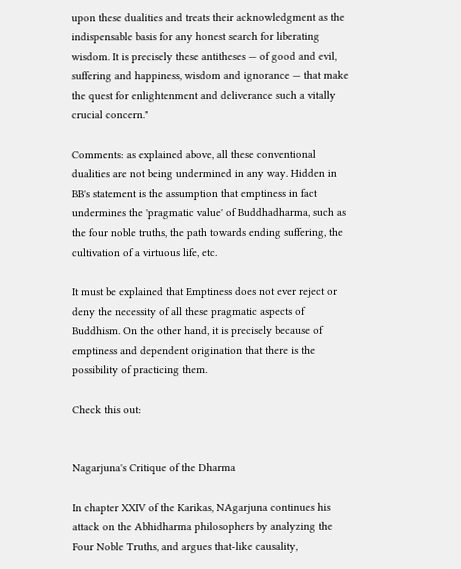upon these dualities and treats their acknowledgment as the indispensable basis for any honest search for liberating wisdom. It is precisely these antitheses — of good and evil, suffering and happiness, wisdom and ignorance — that make the quest for enlightenment and deliverance such a vitally crucial concern."

Comments: as explained above, all these conventional dualities are not being undermined in any way. Hidden in BB's statement is the assumption that emptiness in fact undermines the 'pragmatic value' of Buddhadharma, such as the four noble truths, the path towards ending suffering, the cultivation of a virtuous life, etc.

It must be explained that Emptiness does not ever reject or deny the necessity of all these pragmatic aspects of Buddhism. On the other hand, it is precisely because of emptiness and dependent origination that there is the possibility of practicing them.

Check this out:


Nagarjuna's Critique of the Dharma

In chapter XXIV of the Karikas, NAgarjuna continues his attack on the Abhidharma philosophers by analyzing the Four Noble Truths, and argues that-like causality,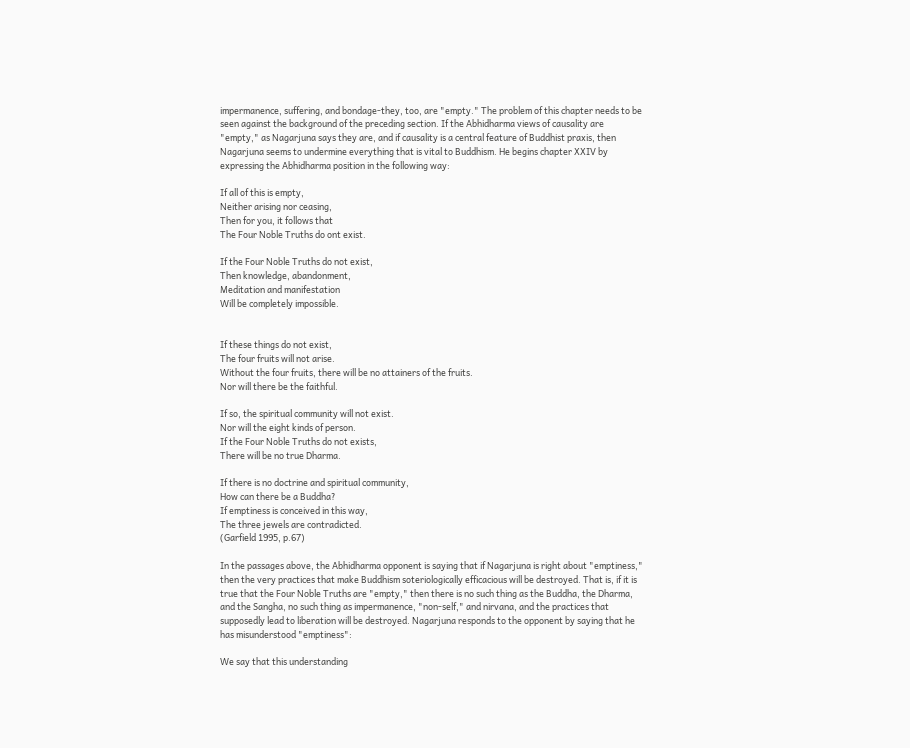impermanence, suffering, and bondage-they, too, are "empty." The problem of this chapter needs to be seen against the background of the preceding section. If the Abhidharma views of causality are "empty," as Nagarjuna says they are, and if causality is a central feature of Buddhist praxis, then Nagarjuna seems to undermine everything that is vital to Buddhism. He begins chapter XXIV by expressing the Abhidharma position in the following way:

If all of this is empty,
Neither arising nor ceasing,
Then for you, it follows that
The Four Noble Truths do ont exist.

If the Four Noble Truths do not exist,
Then knowledge, abandonment,
Meditation and manifestation
Will be completely impossible.


If these things do not exist,
The four fruits will not arise.
Without the four fruits, there will be no attainers of the fruits.
Nor will there be the faithful.

If so, the spiritual community will not exist.
Nor will the eight kinds of person.
If the Four Noble Truths do not exists,
There will be no true Dharma.

If there is no doctrine and spiritual community,
How can there be a Buddha?
If emptiness is conceived in this way,
The three jewels are contradicted.
(Garfield 1995, p.67)

In the passages above, the Abhidharma opponent is saying that if Nagarjuna is right about "emptiness," then the very practices that make Buddhism soteriologically efficacious will be destroyed. That is, if it is true that the Four Noble Truths are "empty," then there is no such thing as the Buddha, the Dharma, and the Sangha, no such thing as impermanence, "non-self," and nirvana, and the practices that supposedly lead to liberation will be destroyed. Nagarjuna responds to the opponent by saying that he has misunderstood "emptiness":

We say that this understanding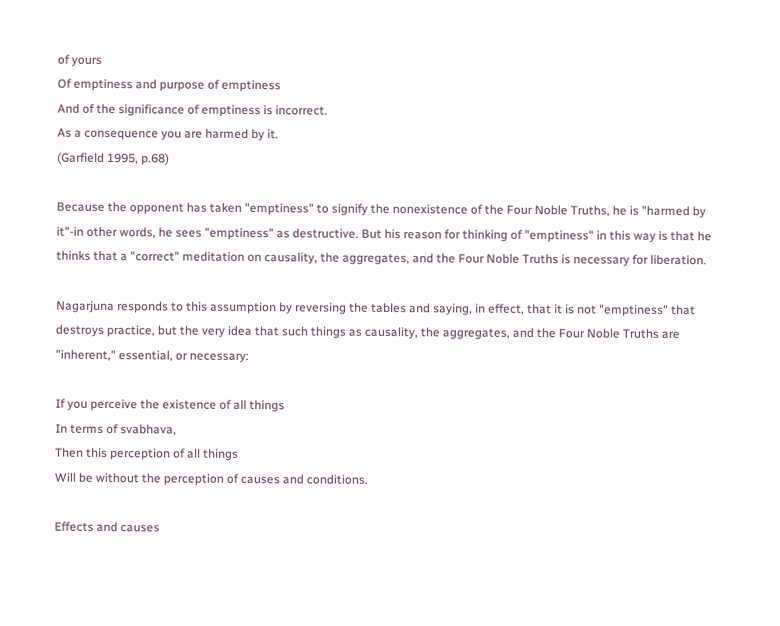of yours
Of emptiness and purpose of emptiness
And of the significance of emptiness is incorrect.
As a consequence you are harmed by it.
(Garfield 1995, p.68)

Because the opponent has taken "emptiness" to signify the nonexistence of the Four Noble Truths, he is "harmed by it"-in other words, he sees "emptiness" as destructive. But his reason for thinking of "emptiness" in this way is that he thinks that a "correct" meditation on causality, the aggregates, and the Four Noble Truths is necessary for liberation.

Nagarjuna responds to this assumption by reversing the tables and saying, in effect, that it is not "emptiness" that destroys practice, but the very idea that such things as causality, the aggregates, and the Four Noble Truths are "inherent," essential, or necessary:

If you perceive the existence of all things
In terms of svabhava,
Then this perception of all things
Will be without the perception of causes and conditions.

Effects and causes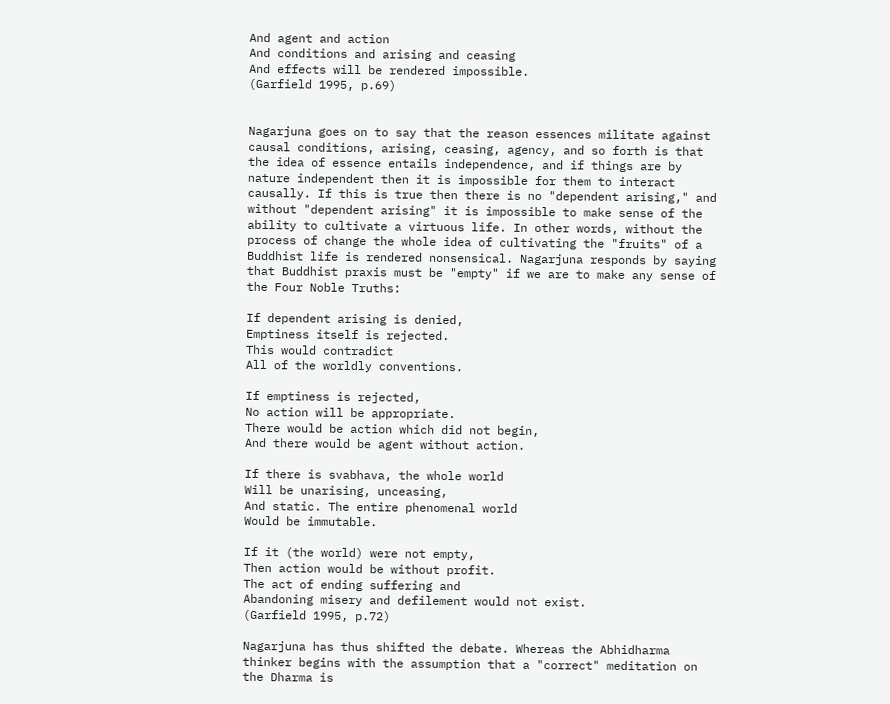And agent and action
And conditions and arising and ceasing
And effects will be rendered impossible.
(Garfield 1995, p.69)


Nagarjuna goes on to say that the reason essences militate against causal conditions, arising, ceasing, agency, and so forth is that the idea of essence entails independence, and if things are by nature independent then it is impossible for them to interact causally. If this is true then there is no "dependent arising," and without "dependent arising" it is impossible to make sense of the ability to cultivate a virtuous life. In other words, without the process of change the whole idea of cultivating the "fruits" of a Buddhist life is rendered nonsensical. Nagarjuna responds by saying that Buddhist praxis must be "empty" if we are to make any sense of the Four Noble Truths:

If dependent arising is denied,
Emptiness itself is rejected.
This would contradict
All of the worldly conventions.

If emptiness is rejected,
No action will be appropriate.
There would be action which did not begin,
And there would be agent without action.

If there is svabhava, the whole world
Will be unarising, unceasing,
And static. The entire phenomenal world
Would be immutable.

If it (the world) were not empty,
Then action would be without profit.
The act of ending suffering and
Abandoning misery and defilement would not exist.
(Garfield 1995, p.72)

Nagarjuna has thus shifted the debate. Whereas the Abhidharma thinker begins with the assumption that a "correct" meditation on the Dharma is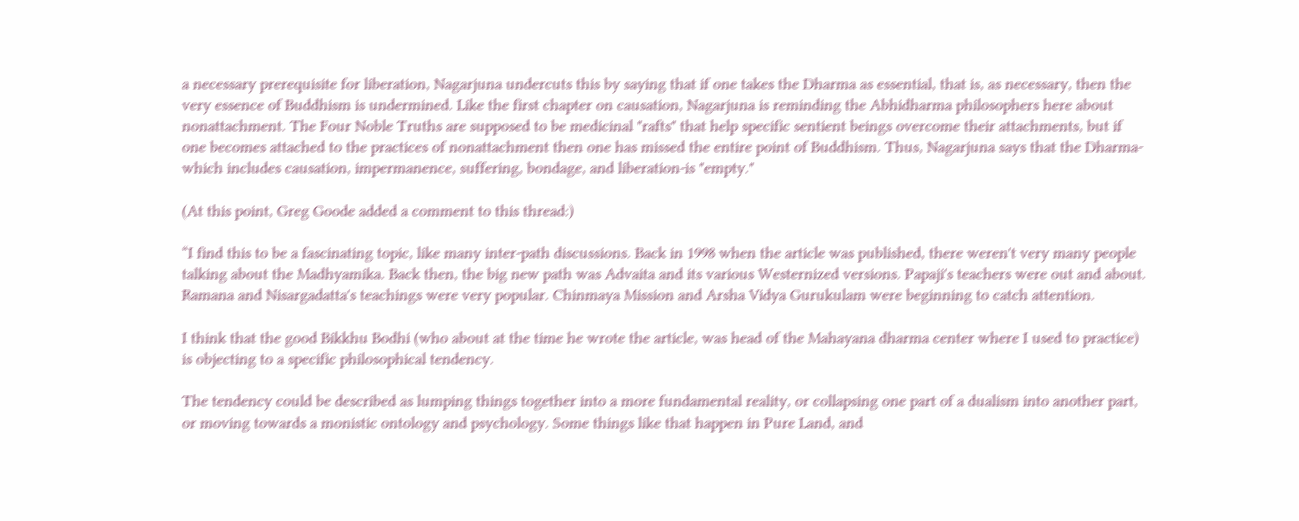a necessary prerequisite for liberation, Nagarjuna undercuts this by saying that if one takes the Dharma as essential, that is, as necessary, then the very essence of Buddhism is undermined. Like the first chapter on causation, Nagarjuna is reminding the Abhidharma philosophers here about nonattachment. The Four Noble Truths are supposed to be medicinal "rafts" that help specific sentient beings overcome their attachments, but if one becomes attached to the practices of nonattachment then one has missed the entire point of Buddhism. Thus, Nagarjuna says that the Dharma-which includes causation, impermanence, suffering, bondage, and liberation-is "empty."

(At this point, Greg Goode added a comment to this thread:)

“I find this to be a fascinating topic, like many inter-path discussions. Back in 1998 when the article was published, there weren't very many people talking about the Madhyamika. Back then, the big new path was Advaita and its various Westernized versions. Papaji's teachers were out and about. Ramana and Nisargadatta's teachings were very popular. Chinmaya Mission and Arsha Vidya Gurukulam were beginning to catch attention.

I think that the good Bikkhu Bodhi (who about at the time he wrote the article, was head of the Mahayana dharma center where I used to practice) is objecting to a specific philosophical tendency.

The tendency could be described as lumping things together into a more fundamental reality, or collapsing one part of a dualism into another part, or moving towards a monistic ontology and psychology. Some things like that happen in Pure Land, and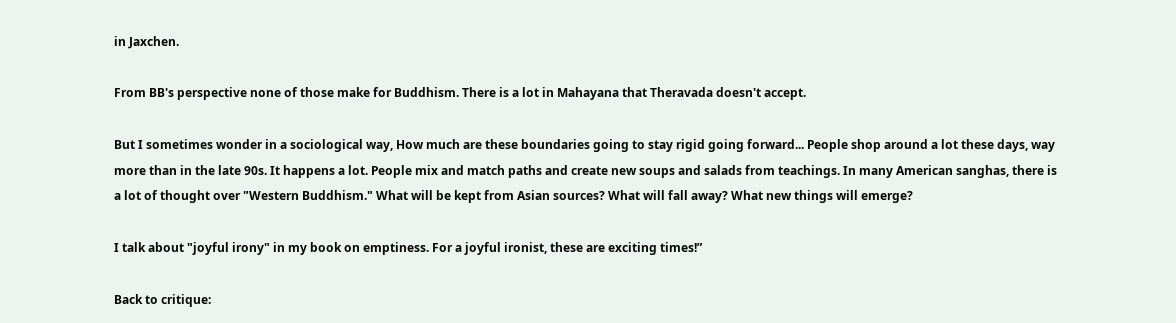in Jaxchen.

From BB's perspective none of those make for Buddhism. There is a lot in Mahayana that Theravada doesn't accept.

But I sometimes wonder in a sociological way, How much are these boundaries going to stay rigid going forward... People shop around a lot these days, way more than in the late 90s. It happens a lot. People mix and match paths and create new soups and salads from teachings. In many American sanghas, there is a lot of thought over "Western Buddhism." What will be kept from Asian sources? What will fall away? What new things will emerge?

I talk about "joyful irony" in my book on emptiness. For a joyful ironist, these are exciting times!”

Back to critique: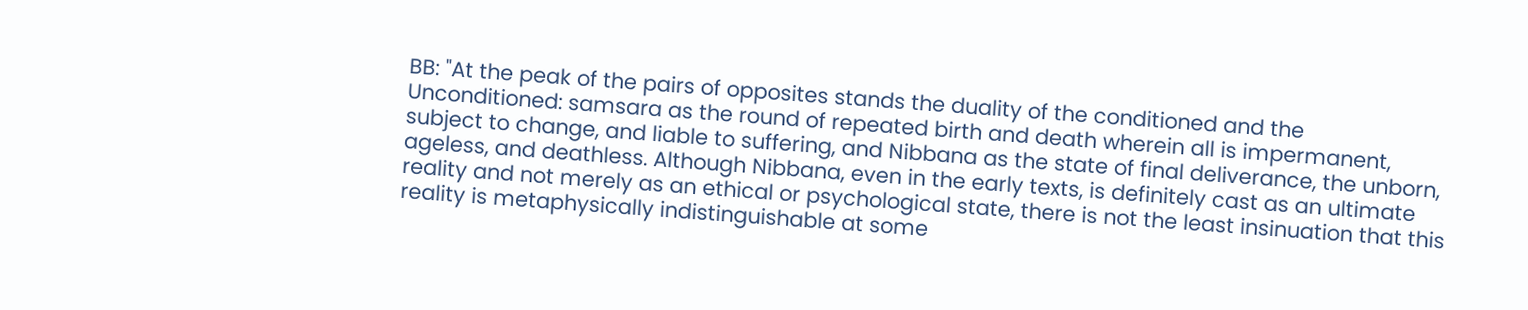BB: "At the peak of the pairs of opposites stands the duality of the conditioned and the Unconditioned: samsara as the round of repeated birth and death wherein all is impermanent, subject to change, and liable to suffering, and Nibbana as the state of final deliverance, the unborn, ageless, and deathless. Although Nibbana, even in the early texts, is definitely cast as an ultimate reality and not merely as an ethical or psychological state, there is not the least insinuation that this reality is metaphysically indistinguishable at some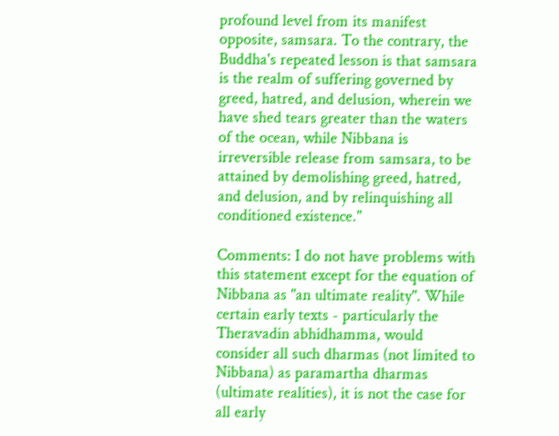profound level from its manifest opposite, samsara. To the contrary, the Buddha's repeated lesson is that samsara is the realm of suffering governed by greed, hatred, and delusion, wherein we have shed tears greater than the waters of the ocean, while Nibbana is irreversible release from samsara, to be attained by demolishing greed, hatred, and delusion, and by relinquishing all conditioned existence."

Comments: I do not have problems with this statement except for the equation of Nibbana as "an ultimate reality". While certain early texts - particularly the Theravadin abhidhamma, would consider all such dharmas (not limited to Nibbana) as paramartha dharmas (ultimate realities), it is not the case for all early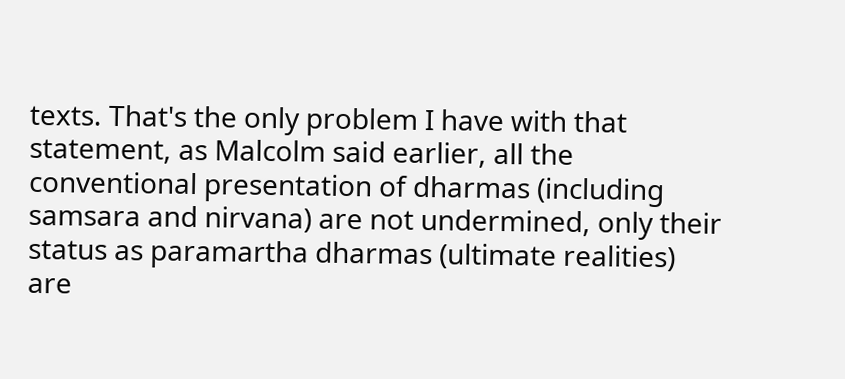texts. That's the only problem I have with that statement, as Malcolm said earlier, all the conventional presentation of dharmas (including samsara and nirvana) are not undermined, only their status as paramartha dharmas (ultimate realities) are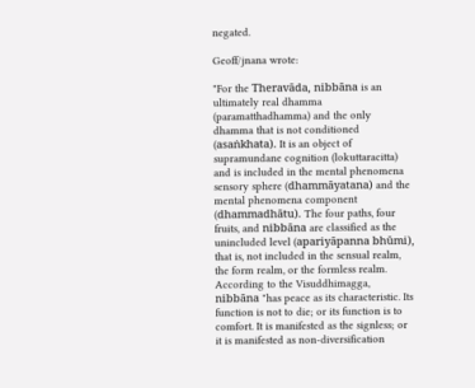negated.

Geoff/jnana wrote:

"For the Theravāda, nibbāna is an ultimately real dhamma (paramatthadhamma) and the only dhamma that is not conditioned (asaṅkhata). It is an object of supramundane cognition (lokuttaracitta) and is included in the mental phenomena sensory sphere (dhammāyatana) and the mental phenomena component (dhammadhātu). The four paths, four fruits, and nibbāna are classified as the unincluded level (apariyāpanna bhūmi), that is, not included in the sensual realm, the form realm, or the formless realm. According to the Visuddhimagga, nibbāna "has peace as its characteristic. Its function is not to die; or its function is to comfort. It is manifested as the signless; or it is manifested as non-diversification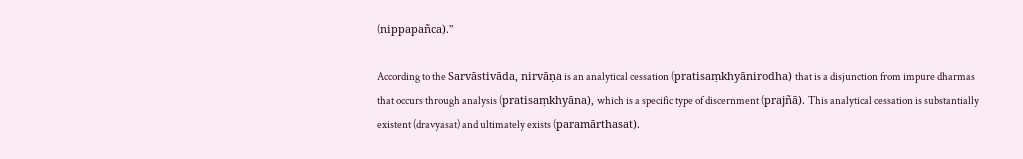(nippapañca)."

According to the Sarvāstivāda, nirvāṇa is an analytical cessation (pratisaṃkhyānirodha) that is a disjunction from impure dharmas that occurs through analysis (pratisaṃkhyāna), which is a specific type of discernment (prajñā). This analytical cessation is substantially existent (dravyasat) and ultimately exists (paramārthasat).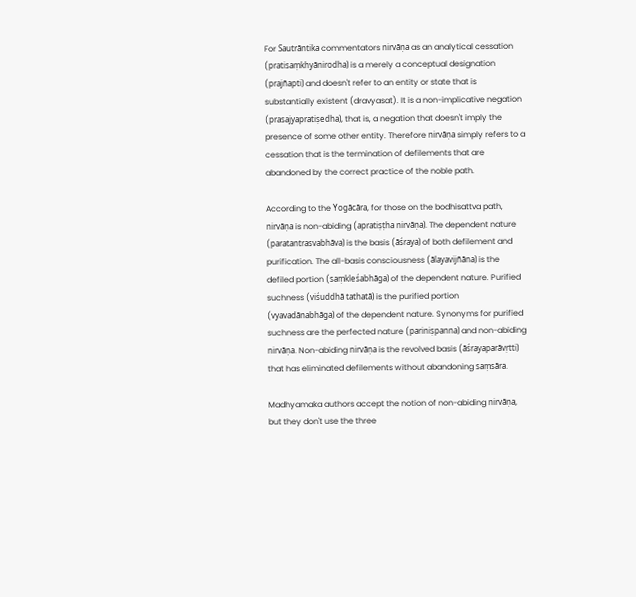For Sautrāntika commentators nirvāṇa as an analytical cessation (pratisaṃkhyānirodha) is a merely a conceptual designation (prajñapti) and doesn't refer to an entity or state that is substantially existent (dravyasat). It is a non-implicative negation (prasajyapratiṣedha), that is, a negation that doesn't imply the presence of some other entity. Therefore nirvāṇa simply refers to a cessation that is the termination of defilements that are abandoned by the correct practice of the noble path.

According to the Yogācāra, for those on the bodhisattva path, nirvāṇa is non-abiding (apratiṣṭha nirvāṇa). The dependent nature (paratantrasvabhāva) is the basis (āśraya) of both defilement and purification. The all-basis consciousness (ālayavijñāna) is the defiled portion (saṃkleśabhāga) of the dependent nature. Purified suchness (viśuddhā tathatā) is the purified portion (vyavadānabhāga) of the dependent nature. Synonyms for purified suchness are the perfected nature (pariniṣpanna) and non-abiding nirvāṇa. Non-abiding nirvāṇa is the revolved basis (āśrayaparāvṛtti) that has eliminated defilements without abandoning saṃsāra.

Madhyamaka authors accept the notion of non-abiding nirvāṇa, but they don't use the three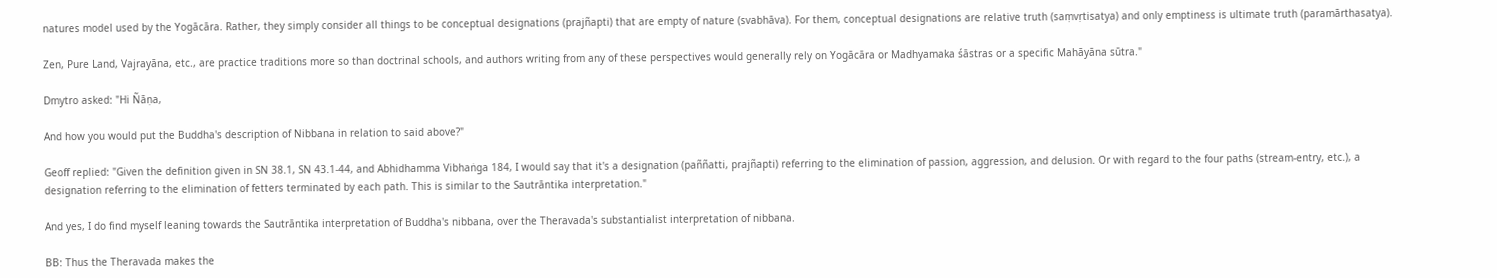natures model used by the Yogācāra. Rather, they simply consider all things to be conceptual designations (prajñapti) that are empty of nature (svabhāva). For them, conceptual designations are relative truth (saṃvṛtisatya) and only emptiness is ultimate truth (paramārthasatya).

Zen, Pure Land, Vajrayāna, etc., are practice traditions more so than doctrinal schools, and authors writing from any of these perspectives would generally rely on Yogācāra or Madhyamaka śāstras or a specific Mahāyāna sūtra."

Dmytro asked: "Hi Ñāṇa,

And how you would put the Buddha's description of Nibbana in relation to said above?"

Geoff replied: "Given the definition given in SN 38.1, SN 43.1-44, and Abhidhamma Vibhaṅga 184, I would say that it's a designation (paññatti, prajñapti) referring to the elimination of passion, aggression, and delusion. Or with regard to the four paths (stream-entry, etc.), a designation referring to the elimination of fetters terminated by each path. This is similar to the Sautrāntika interpretation."

And yes, I do find myself leaning towards the Sautrāntika interpretation of Buddha's nibbana, over the Theravada's substantialist interpretation of nibbana.

BB: Thus the Theravada makes the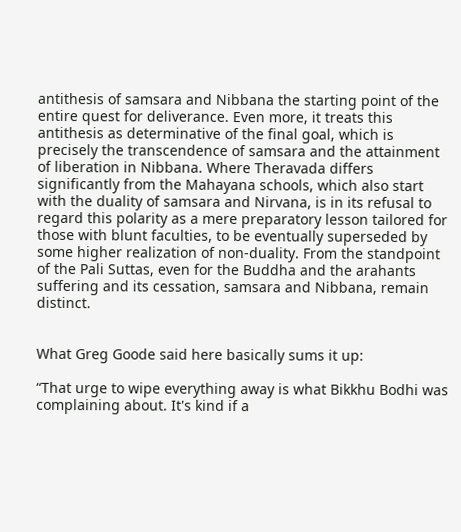antithesis of samsara and Nibbana the starting point of the entire quest for deliverance. Even more, it treats this antithesis as determinative of the final goal, which is precisely the transcendence of samsara and the attainment of liberation in Nibbana. Where Theravada differs significantly from the Mahayana schools, which also start with the duality of samsara and Nirvana, is in its refusal to regard this polarity as a mere preparatory lesson tailored for those with blunt faculties, to be eventually superseded by some higher realization of non-duality. From the standpoint of the Pali Suttas, even for the Buddha and the arahants suffering and its cessation, samsara and Nibbana, remain distinct.


What Greg Goode said here basically sums it up:

“That urge to wipe everything away is what Bikkhu Bodhi was complaining about. It's kind if a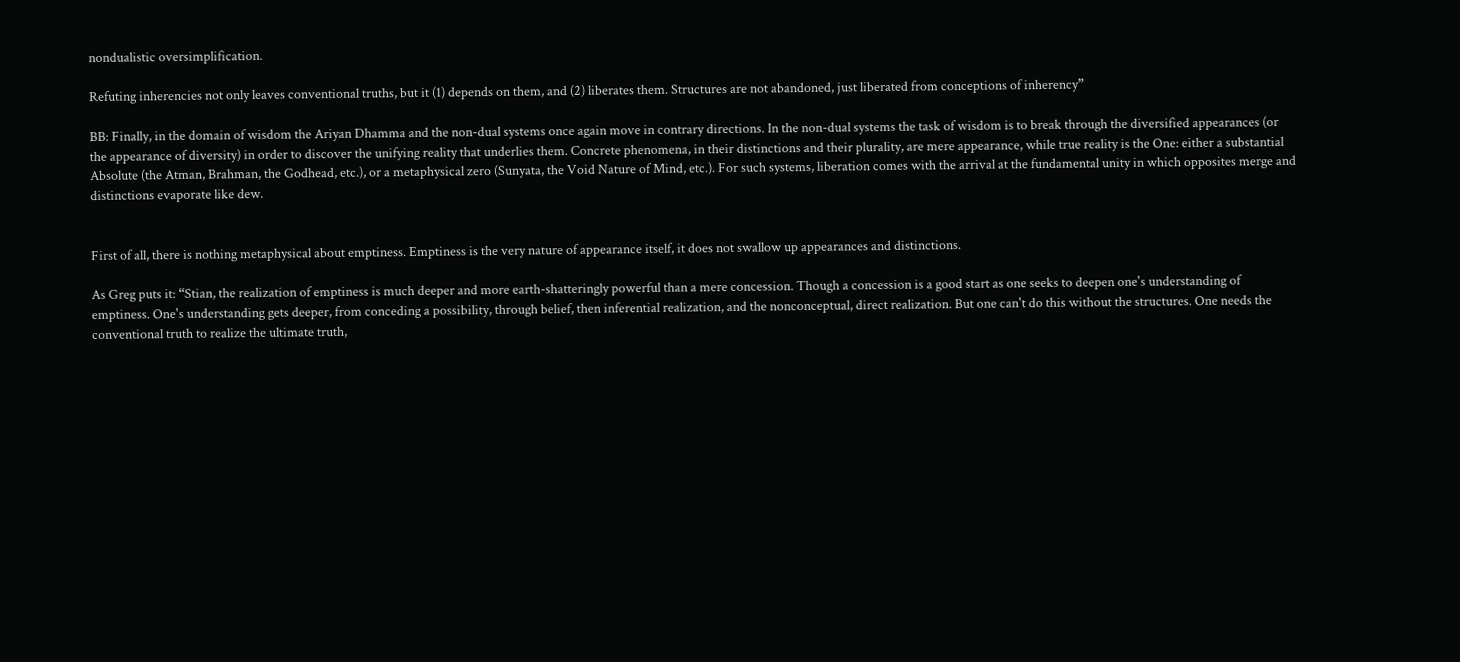nondualistic oversimplification.

Refuting inherencies not only leaves conventional truths, but it (1) depends on them, and (2) liberates them. Structures are not abandoned, just liberated from conceptions of inherency”

BB: Finally, in the domain of wisdom the Ariyan Dhamma and the non-dual systems once again move in contrary directions. In the non-dual systems the task of wisdom is to break through the diversified appearances (or the appearance of diversity) in order to discover the unifying reality that underlies them. Concrete phenomena, in their distinctions and their plurality, are mere appearance, while true reality is the One: either a substantial Absolute (the Atman, Brahman, the Godhead, etc.), or a metaphysical zero (Sunyata, the Void Nature of Mind, etc.). For such systems, liberation comes with the arrival at the fundamental unity in which opposites merge and distinctions evaporate like dew.


First of all, there is nothing metaphysical about emptiness. Emptiness is the very nature of appearance itself, it does not swallow up appearances and distinctions.

As Greg puts it: “Stian, the realization of emptiness is much deeper and more earth-shatteringly powerful than a mere concession. Though a concession is a good start as one seeks to deepen one's understanding of emptiness. One's understanding gets deeper, from conceding a possibility, through belief, then inferential realization, and the nonconceptual, direct realization. But one can't do this without the structures. One needs the conventional truth to realize the ultimate truth,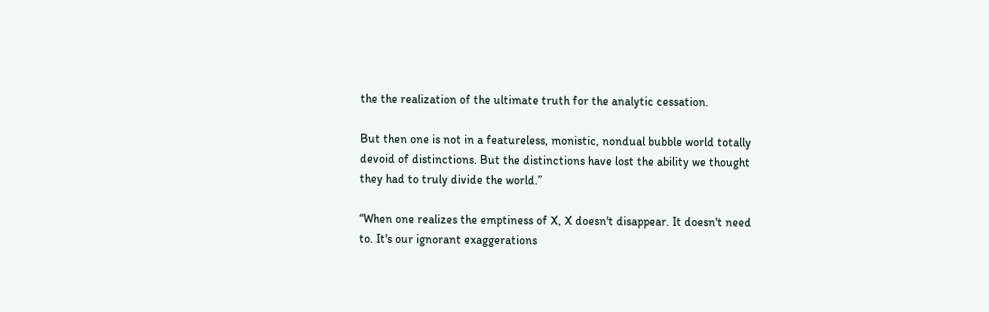the the realization of the ultimate truth for the analytic cessation.

But then one is not in a featureless, monistic, nondual bubble world totally devoid of distinctions. But the distinctions have lost the ability we thought they had to truly divide the world.”

“When one realizes the emptiness of X, X doesn't disappear. It doesn't need to. It's our ignorant exaggerations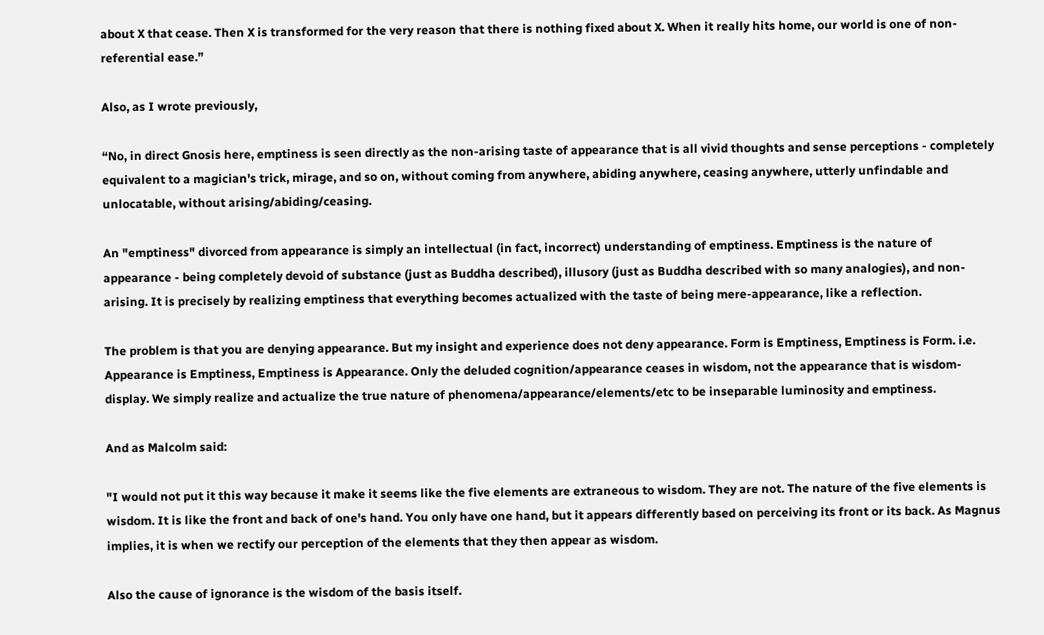about X that cease. Then X is transformed for the very reason that there is nothing fixed about X. When it really hits home, our world is one of non-referential ease.”

Also, as I wrote previously,

“No, in direct Gnosis here, emptiness is seen directly as the non-arising taste of appearance that is all vivid thoughts and sense perceptions - completely equivalent to a magician's trick, mirage, and so on, without coming from anywhere, abiding anywhere, ceasing anywhere, utterly unfindable and unlocatable, without arising/abiding/ceasing.

An "emptiness" divorced from appearance is simply an intellectual (in fact, incorrect) understanding of emptiness. Emptiness is the nature of appearance - being completely devoid of substance (just as Buddha described), illusory (just as Buddha described with so many analogies), and non-arising. It is precisely by realizing emptiness that everything becomes actualized with the taste of being mere-appearance, like a reflection.

The problem is that you are denying appearance. But my insight and experience does not deny appearance. Form is Emptiness, Emptiness is Form. i.e. Appearance is Emptiness, Emptiness is Appearance. Only the deluded cognition/appearance ceases in wisdom, not the appearance that is wisdom-display. We simply realize and actualize the true nature of phenomena/appearance/elements/etc to be inseparable luminosity and emptiness.

And as Malcolm said:

"I would not put it this way because it make it seems like the five elements are extraneous to wisdom. They are not. The nature of the five elements is wisdom. It is like the front and back of one's hand. You only have one hand, but it appears differently based on perceiving its front or its back. As Magnus implies, it is when we rectify our perception of the elements that they then appear as wisdom.

Also the cause of ignorance is the wisdom of the basis itself.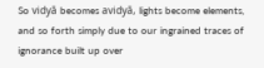So vidyā becomes avidyā, lights become elements, and so forth simply due to our ingrained traces of ignorance built up over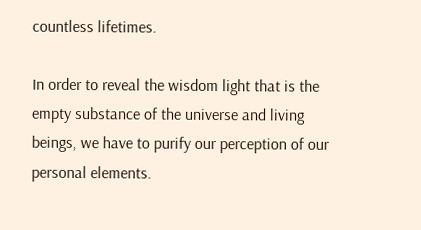countless lifetimes.

In order to reveal the wisdom light that is the empty substance of the universe and living beings, we have to purify our perception of our personal elements.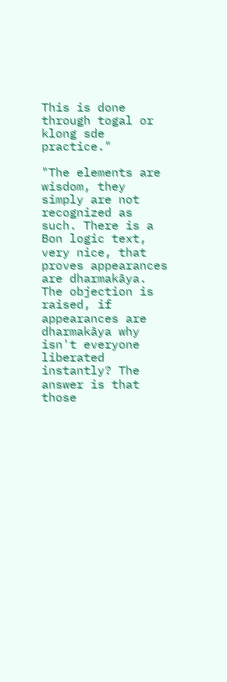This is done through togal or klong sde practice."

"The elements are wisdom, they simply are not recognized as such. There is a Bon logic text, very nice, that proves appearances are dharmakāya. The objection is raised, if appearances are dharmakāya why isn't everyone liberated instantly? The answer is that those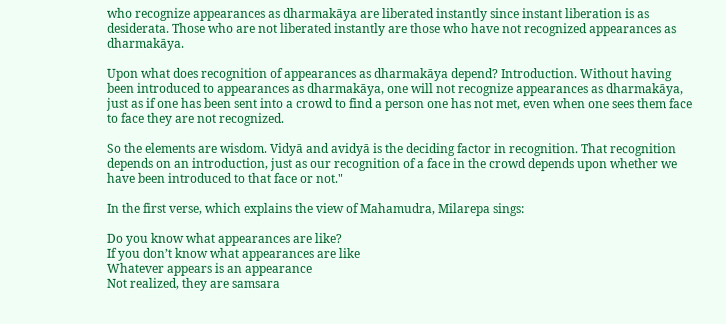who recognize appearances as dharmakāya are liberated instantly since instant liberation is as desiderata. Those who are not liberated instantly are those who have not recognized appearances as dharmakāya.

Upon what does recognition of appearances as dharmakāya depend? Introduction. Without having been introduced to appearances as dharmakāya, one will not recognize appearances as dharmakāya, just as if one has been sent into a crowd to find a person one has not met, even when one sees them face to face they are not recognized.

So the elements are wisdom. Vidyā and avidyā is the deciding factor in recognition. That recognition depends on an introduction, just as our recognition of a face in the crowd depends upon whether we have been introduced to that face or not."

In the first verse, which explains the view of Mahamudra, Milarepa sings:

Do you know what appearances are like?
If you don’t know what appearances are like
Whatever appears is an appearance
Not realized, they are samsara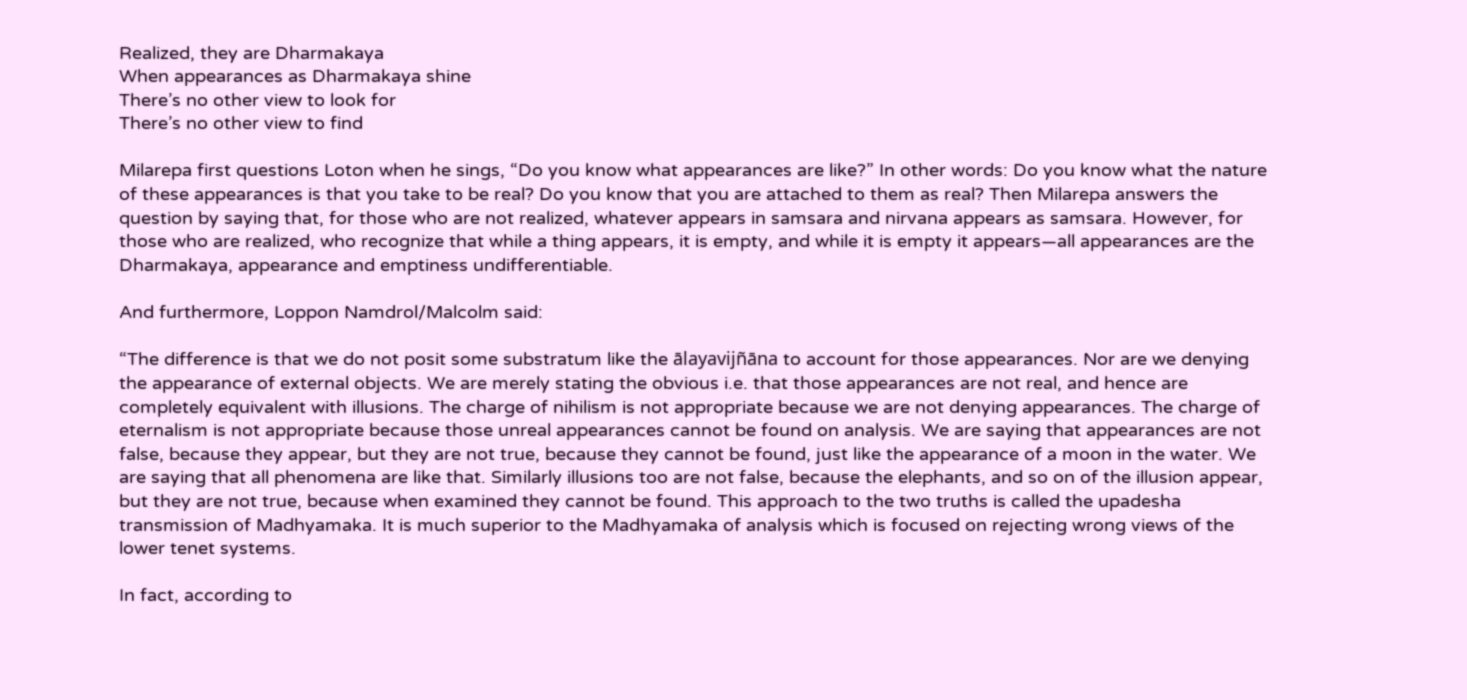Realized, they are Dharmakaya
When appearances as Dharmakaya shine
There’s no other view to look for
There’s no other view to find

Milarepa first questions Loton when he sings, “Do you know what appearances are like?” In other words: Do you know what the nature of these appearances is that you take to be real? Do you know that you are attached to them as real? Then Milarepa answers the question by saying that, for those who are not realized, whatever appears in samsara and nirvana appears as samsara. However, for those who are realized, who recognize that while a thing appears, it is empty, and while it is empty it appears—all appearances are the Dharmakaya, appearance and emptiness undifferentiable.

And furthermore, Loppon Namdrol/Malcolm said:

“The difference is that we do not posit some substratum like the ālayavijñāna to account for those appearances. Nor are we denying the appearance of external objects. We are merely stating the obvious i.e. that those appearances are not real, and hence are completely equivalent with illusions. The charge of nihilism is not appropriate because we are not denying appearances. The charge of eternalism is not appropriate because those unreal appearances cannot be found on analysis. We are saying that appearances are not false, because they appear, but they are not true, because they cannot be found, just like the appearance of a moon in the water. We are saying that all phenomena are like that. Similarly illusions too are not false, because the elephants, and so on of the illusion appear, but they are not true, because when examined they cannot be found. This approach to the two truths is called the upadesha transmission of Madhyamaka. It is much superior to the Madhyamaka of analysis which is focused on rejecting wrong views of the lower tenet systems.

In fact, according to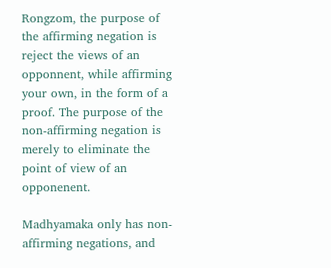Rongzom, the purpose of the affirming negation is reject the views of an opponnent, while affirming your own, in the form of a proof. The purpose of the non-affirming negation is merely to eliminate the point of view of an opponenent.

Madhyamaka only has non-affirming negations, and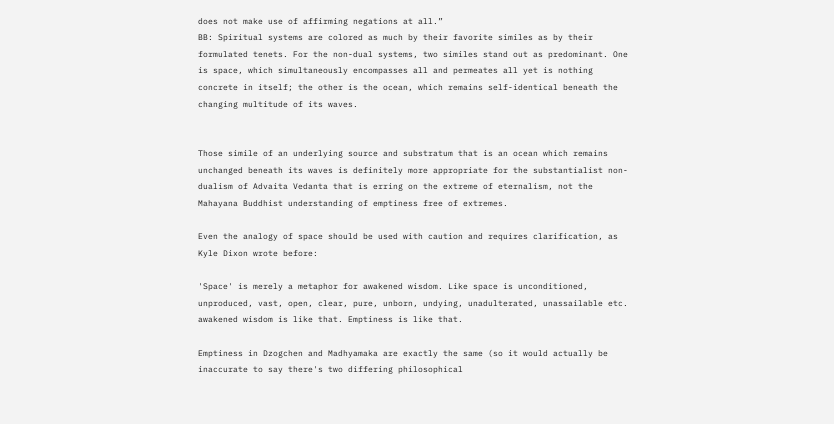does not make use of affirming negations at all.”
BB: Spiritual systems are colored as much by their favorite similes as by their formulated tenets. For the non-dual systems, two similes stand out as predominant. One is space, which simultaneously encompasses all and permeates all yet is nothing concrete in itself; the other is the ocean, which remains self-identical beneath the changing multitude of its waves.


Those simile of an underlying source and substratum that is an ocean which remains unchanged beneath its waves is definitely more appropriate for the substantialist non-dualism of Advaita Vedanta that is erring on the extreme of eternalism, not the Mahayana Buddhist understanding of emptiness free of extremes.

Even the analogy of space should be used with caution and requires clarification, as Kyle Dixon wrote before:

'Space' is merely a metaphor for awakened wisdom. Like space is unconditioned, unproduced, vast, open, clear, pure, unborn, undying, unadulterated, unassailable etc. awakened wisdom is like that. Emptiness is like that.

Emptiness in Dzogchen and Madhyamaka are exactly the same (so it would actually be inaccurate to say there's two differing philosophical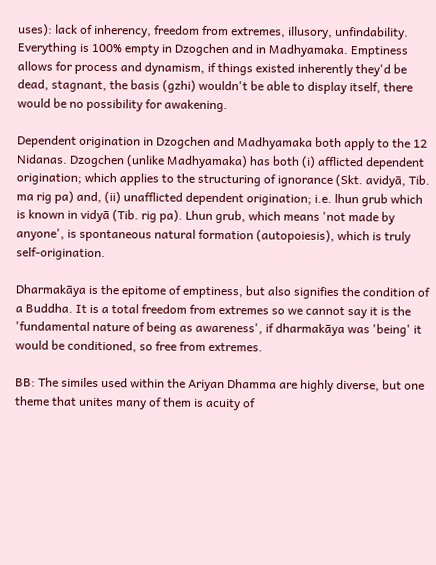uses): lack of inherency, freedom from extremes, illusory, unfindability. Everything is 100% empty in Dzogchen and in Madhyamaka. Emptiness allows for process and dynamism, if things existed inherently they'd be dead, stagnant, the basis (gzhi) wouldn't be able to display itself, there would be no possibility for awakening.

Dependent origination in Dzogchen and Madhyamaka both apply to the 12 Nidanas. Dzogchen (unlike Madhyamaka) has both (i) afflicted dependent origination; which applies to the structuring of ignorance (Skt. avidyā, Tib. ma rig pa) and, (ii) unafflicted dependent origination; i.e. lhun grub which is known in vidyā (Tib. rig pa). Lhun grub, which means 'not made by anyone', is spontaneous natural formation (autopoiesis), which is truly self-origination.

Dharmakāya is the epitome of emptiness, but also signifies the condition of a Buddha. It is a total freedom from extremes so we cannot say it is the 'fundamental nature of being as awareness', if dharmakāya was 'being' it would be conditioned, so free from extremes.

BB: The similes used within the Ariyan Dhamma are highly diverse, but one theme that unites many of them is acuity of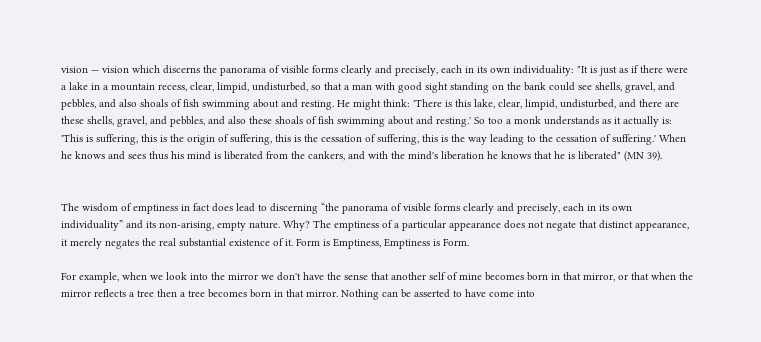vision — vision which discerns the panorama of visible forms clearly and precisely, each in its own individuality: "It is just as if there were a lake in a mountain recess, clear, limpid, undisturbed, so that a man with good sight standing on the bank could see shells, gravel, and pebbles, and also shoals of fish swimming about and resting. He might think: 'There is this lake, clear, limpid, undisturbed, and there are these shells, gravel, and pebbles, and also these shoals of fish swimming about and resting.' So too a monk understands as it actually is: 'This is suffering, this is the origin of suffering, this is the cessation of suffering, this is the way leading to the cessation of suffering.' When he knows and sees thus his mind is liberated from the cankers, and with the mind's liberation he knows that he is liberated" (MN 39).


The wisdom of emptiness in fact does lead to discerning “the panorama of visible forms clearly and precisely, each in its own individuality” and its non-arising, empty nature. Why? The emptiness of a particular appearance does not negate that distinct appearance, it merely negates the real substantial existence of it. Form is Emptiness, Emptiness is Form.

For example, when we look into the mirror we don't have the sense that another self of mine becomes born in that mirror, or that when the mirror reflects a tree then a tree becomes born in that mirror. Nothing can be asserted to have come into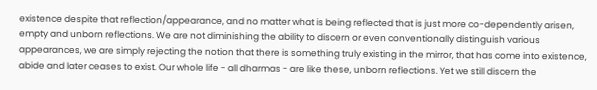existence despite that reflection/appearance, and no matter what is being reflected that is just more co-dependently arisen, empty and unborn reflections. We are not diminishing the ability to discern or even conventionally distinguish various appearances, we are simply rejecting the notion that there is something truly existing in the mirror, that has come into existence, abide and later ceases to exist. Our whole life - all dharmas - are like these, unborn reflections. Yet we still discern the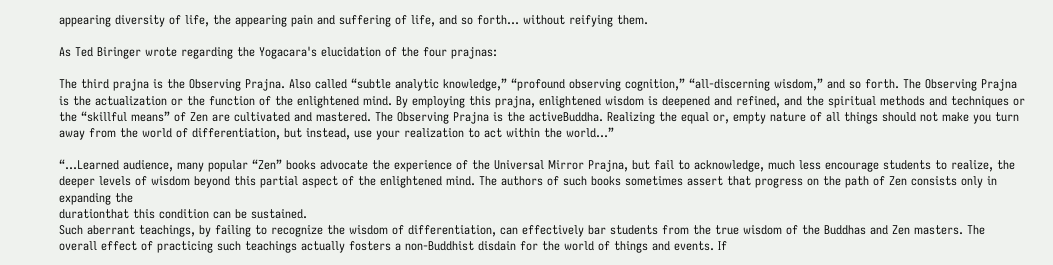appearing diversity of life, the appearing pain and suffering of life, and so forth... without reifying them.

As Ted Biringer wrote regarding the Yogacara's elucidation of the four prajnas:

The third prajna is the Observing Prajna. Also called “subtle analytic knowledge,” “profound observing cognition,” “all-discerning wisdom,” and so forth. The Observing Prajna is the actualization or the function of the enlightened mind. By employing this prajna, enlightened wisdom is deepened and refined, and the spiritual methods and techniques or the “skillful means” of Zen are cultivated and mastered. The Observing Prajna is the activeBuddha. Realizing the equal or, empty nature of all things should not make you turn away from the world of differentiation, but instead, use your realization to act within the world...”

“...Learned audience, many popular “Zen” books advocate the experience of the Universal Mirror Prajna, but fail to acknowledge, much less encourage students to realize, the deeper levels of wisdom beyond this partial aspect of the enlightened mind. The authors of such books sometimes assert that progress on the path of Zen consists only in expanding the
durationthat this condition can be sustained.
Such aberrant teachings, by failing to recognize the wisdom of differentiation, can effectively bar students from the true wisdom of the Buddhas and Zen masters. The overall effect of practicing such teachings actually fosters a non-Buddhist disdain for the world of things and events. If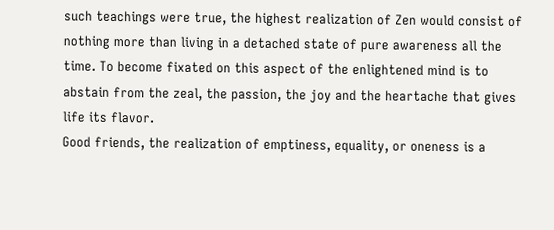such teachings were true, the highest realization of Zen would consist of nothing more than living in a detached state of pure awareness all the time. To become fixated on this aspect of the enlightened mind is to abstain from the zeal, the passion, the joy and the heartache that gives life its flavor.
Good friends, the realization of emptiness, equality, or oneness is a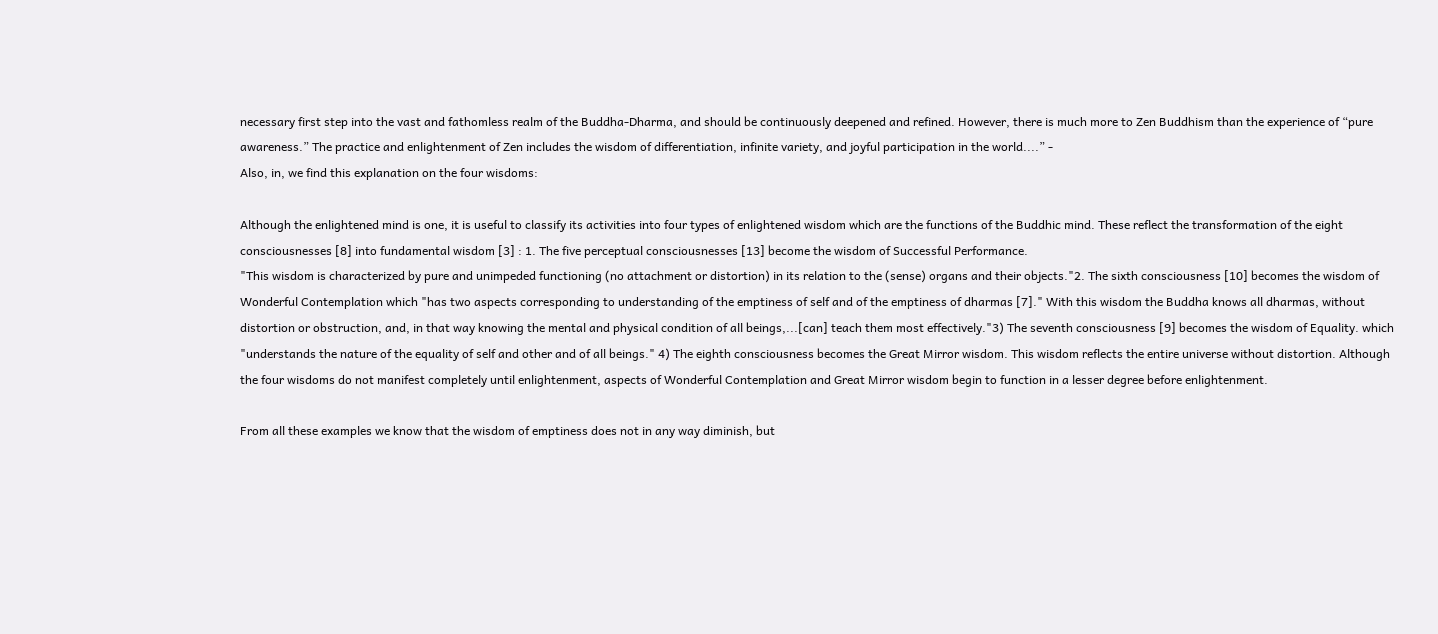necessary first step into the vast and fathomless realm of the Buddha-Dharma, and should be continuously deepened and refined. However, there is much more to Zen Buddhism than the experience of “pure awareness.” The practice and enlightenment of Zen includes the wisdom of differentiation, infinite variety, and joyful participation in the world....” -
Also, in, we find this explanation on the four wisdoms:

Although the enlightened mind is one, it is useful to classify its activities into four types of enlightened wisdom which are the functions of the Buddhic mind. These reflect the transformation of the eight consciousnesses [8] into fundamental wisdom [3] : 1. The five perceptual consciousnesses [13] become the wisdom of Successful Performance.
"This wisdom is characterized by pure and unimpeded functioning (no attachment or distortion) in its relation to the (sense) organs and their objects."2. The sixth consciousness [10] becomes the wisdom of Wonderful Contemplation which "has two aspects corresponding to understanding of the emptiness of self and of the emptiness of dharmas [7]." With this wisdom the Buddha knows all dharmas, without distortion or obstruction, and, in that way knowing the mental and physical condition of all beings,...[can] teach them most effectively."3) The seventh consciousness [9] becomes the wisdom of Equality. which "understands the nature of the equality of self and other and of all beings." 4) The eighth consciousness becomes the Great Mirror wisdom. This wisdom reflects the entire universe without distortion. Although the four wisdoms do not manifest completely until enlightenment, aspects of Wonderful Contemplation and Great Mirror wisdom begin to function in a lesser degree before enlightenment.

From all these examples we know that the wisdom of emptiness does not in any way diminish, but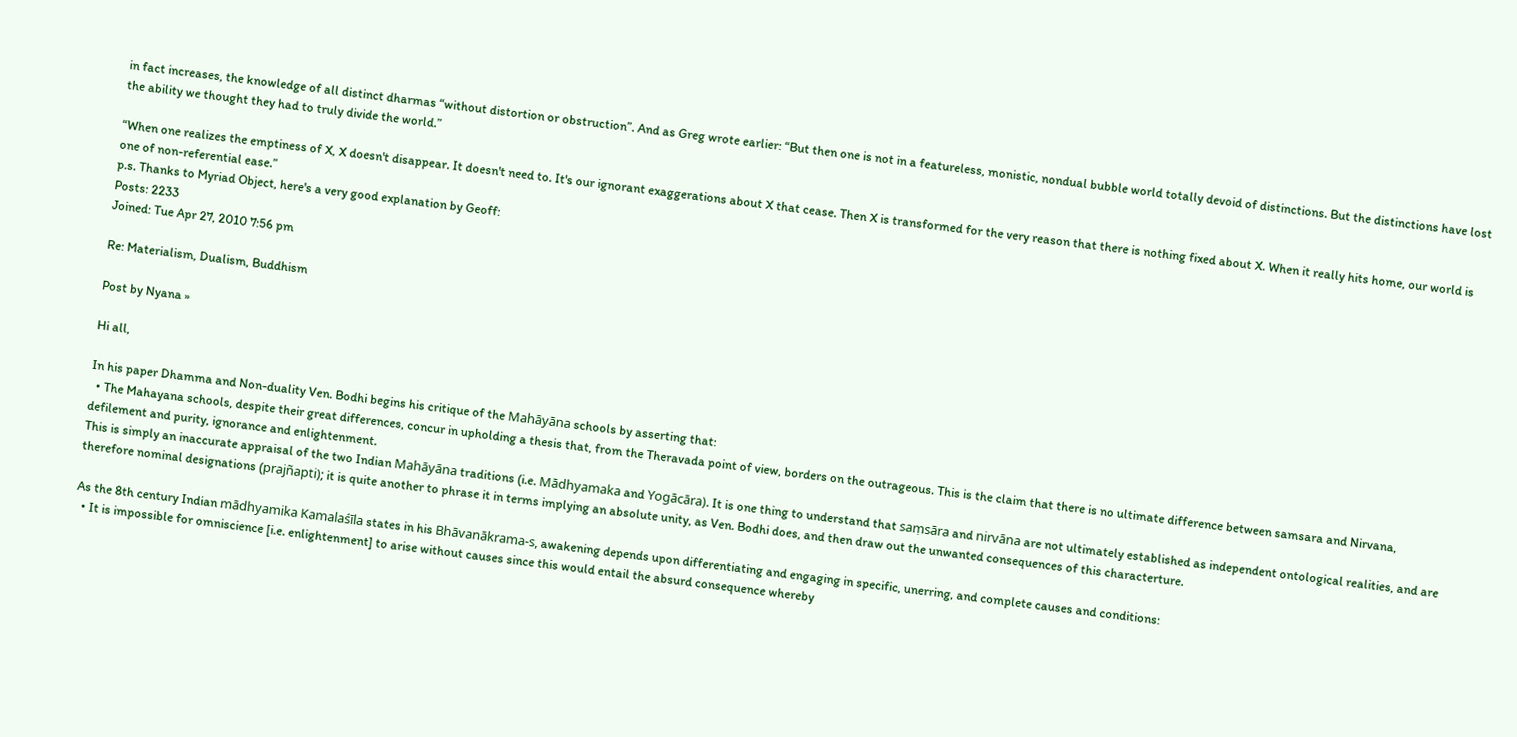in fact increases, the knowledge of all distinct dharmas “without distortion or obstruction”. And as Greg wrote earlier: “But then one is not in a featureless, monistic, nondual bubble world totally devoid of distinctions. But the distinctions have lost the ability we thought they had to truly divide the world.”

“When one realizes the emptiness of X, X doesn't disappear. It doesn't need to. It's our ignorant exaggerations about X that cease. Then X is transformed for the very reason that there is nothing fixed about X. When it really hits home, our world is one of non-referential ease.”
p.s. Thanks to Myriad Object, here's a very good explanation by Geoff:
Posts: 2233
Joined: Tue Apr 27, 2010 7:56 pm

Re: Materialism, Dualism, Buddhism

Post by Nyana »

Hi all,

In his paper Dhamma and Non-duality Ven. Bodhi begins his critique of the Mahāyāna schools by asserting that:
  • The Mahayana schools, despite their great differences, concur in upholding a thesis that, from the Theravada point of view, borders on the outrageous. This is the claim that there is no ultimate difference between samsara and Nirvana, defilement and purity, ignorance and enlightenment.
This is simply an inaccurate appraisal of the two Indian Mahāyāna traditions (i.e. Mādhyamaka and Yogācāra). It is one thing to understand that saṃsāra and nirvāna are not ultimately established as independent ontological realities, and are therefore nominal designations (prajñapti); it is quite another to phrase it in terms implying an absolute unity, as Ven. Bodhi does, and then draw out the unwanted consequences of this characterture.

As the 8th century Indian mādhyamika Kamalaśīla states in his Bhāvanākrama-s, awakening depends upon differentiating and engaging in specific, unerring, and complete causes and conditions:
  • It is impossible for omniscience [i.e. enlightenment] to arise without causes since this would entail the absurd consequence whereby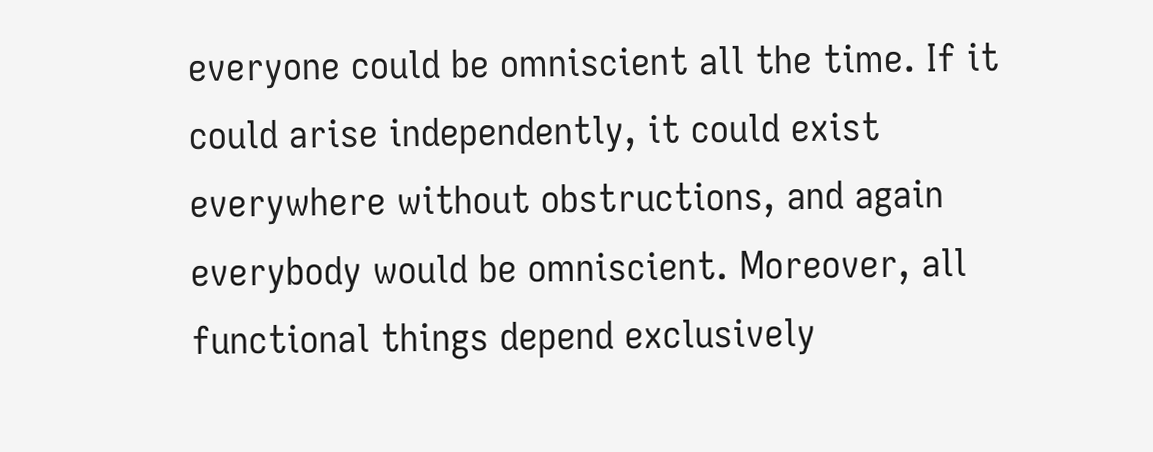everyone could be omniscient all the time. If it could arise independently, it could exist everywhere without obstructions, and again everybody would be omniscient. Moreover, all functional things depend exclusively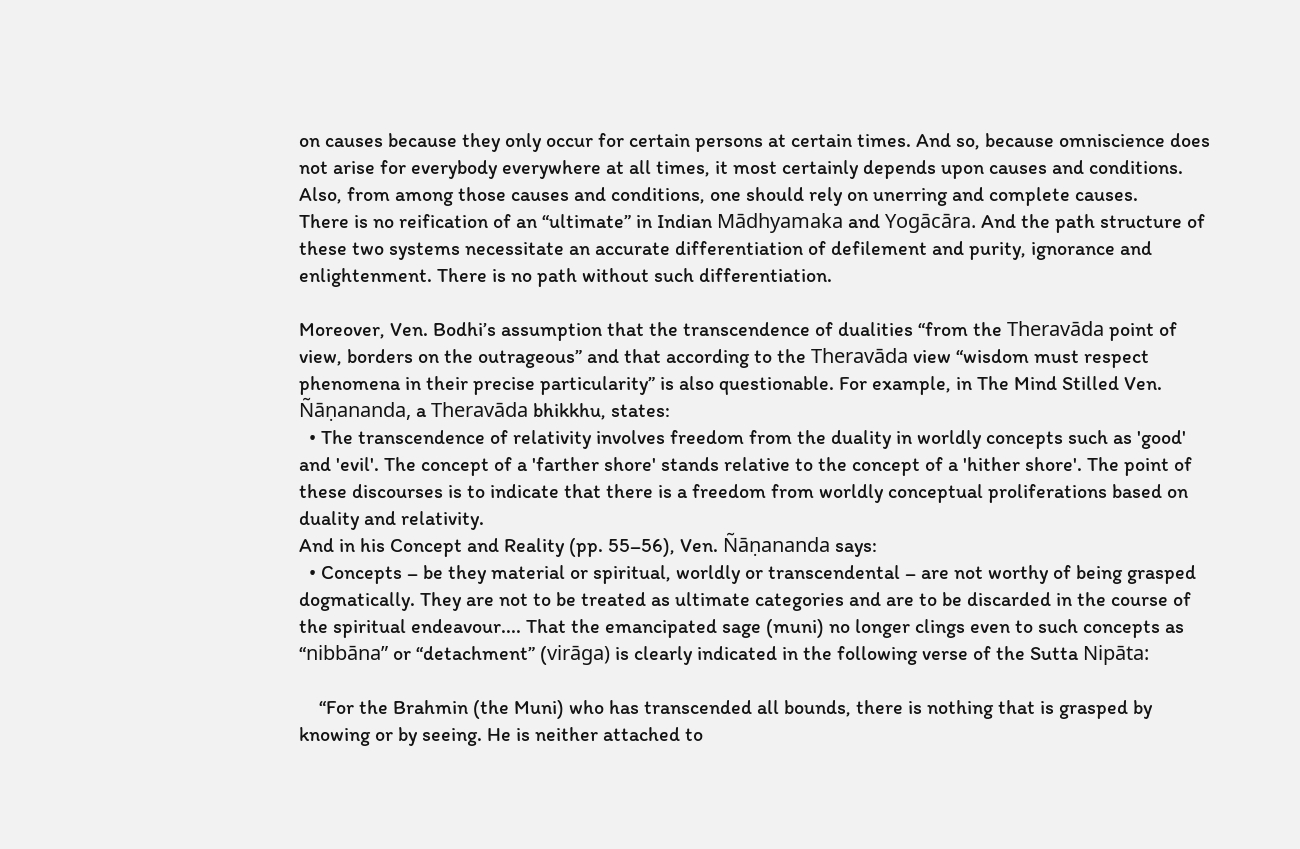on causes because they only occur for certain persons at certain times. And so, because omniscience does not arise for everybody everywhere at all times, it most certainly depends upon causes and conditions. Also, from among those causes and conditions, one should rely on unerring and complete causes.
There is no reification of an “ultimate” in Indian Mādhyamaka and Yogācāra. And the path structure of these two systems necessitate an accurate differentiation of defilement and purity, ignorance and enlightenment. There is no path without such differentiation.

Moreover, Ven. Bodhi’s assumption that the transcendence of dualities “from the Theravāda point of view, borders on the outrageous” and that according to the Theravāda view “wisdom must respect phenomena in their precise particularity” is also questionable. For example, in The Mind Stilled Ven. Ñāṇananda, a Theravāda bhikkhu, states:
  • The transcendence of relativity involves freedom from the duality in worldly concepts such as 'good' and 'evil'. The concept of a 'farther shore' stands relative to the concept of a 'hither shore'. The point of these discourses is to indicate that there is a freedom from worldly conceptual proliferations based on duality and relativity.
And in his Concept and Reality (pp. 55–56), Ven. Ñāṇananda says:
  • Concepts – be they material or spiritual, worldly or transcendental – are not worthy of being grasped dogmatically. They are not to be treated as ultimate categories and are to be discarded in the course of the spiritual endeavour.... That the emancipated sage (muni) no longer clings even to such concepts as “nibbāna” or “detachment” (virāga) is clearly indicated in the following verse of the Sutta Nipāta:

    “For the Brahmin (the Muni) who has transcended all bounds, there is nothing that is grasped by knowing or by seeing. He is neither attached to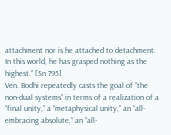attachment nor is he attached to detachment. In this world, he has grasped nothing as the highest.” [Sn 795]
Ven. Bodhi repeatedly casts the goal of “the non-dual systems” in terms of a realization of a “final unity,” a “metaphysical unity,” an “all-embracing absolute,” an “all-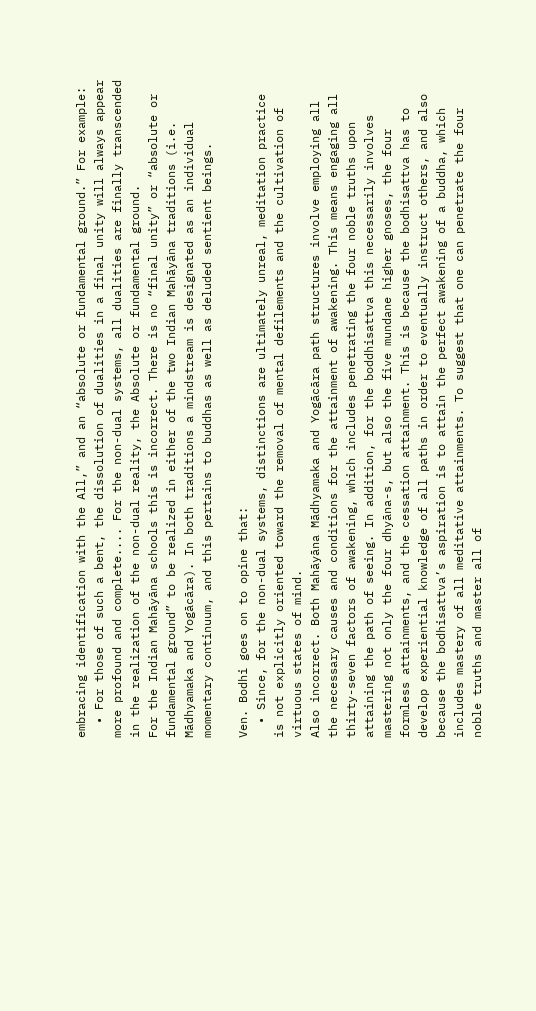embracing identification with the All,” and an “absolute or fundamental ground.” For example:
  • For those of such a bent, the dissolution of dualities in a final unity will always appear more profound and complete.... For the non-dual systems, all dualities are finally transcended in the realization of the non-dual reality, the Absolute or fundamental ground.
For the Indian Mahāyāna schools this is incorrect. There is no “final unity” or “absolute or fundamental ground” to be realized in either of the two Indian Mahāyāna traditions (i.e. Mādhyamaka and Yogācāra). In both traditions a mindstream is designated as an individual momentary continuum, and this pertains to buddhas as well as deluded sentient beings.

Ven. Bodhi goes on to opine that:
  • Since, for the non-dual systems, distinctions are ultimately unreal, meditation practice is not explicitly oriented toward the removal of mental defilements and the cultivation of virtuous states of mind.
Also incorrect. Both Mahāyāna Mādhyamaka and Yogācāra path structures involve employing all the necessary causes and conditions for the attainment of awakening. This means engaging all thirty-seven factors of awakening, which includes penetrating the four noble truths upon attaining the path of seeing. In addition, for the boddhisattva this necessarily involves mastering not only the four dhyāna-s, but also the five mundane higher gnoses, the four formless attainments, and the cessation attainment. This is because the bodhisattva has to develop experiential knowledge of all paths in order to eventually instruct others, and also because the bodhisattva’s aspiration is to attain the perfect awakening of a buddha, which includes mastery of all meditative attainments. To suggest that one can penetrate the four noble truths and master all of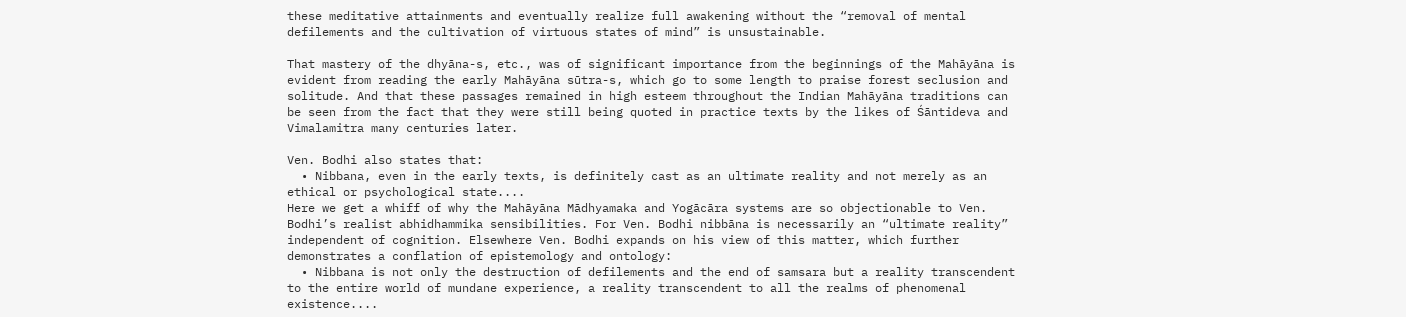these meditative attainments and eventually realize full awakening without the “removal of mental defilements and the cultivation of virtuous states of mind” is unsustainable.

That mastery of the dhyāna-s, etc., was of significant importance from the beginnings of the Mahāyāna is evident from reading the early Mahāyāna sūtra-s, which go to some length to praise forest seclusion and solitude. And that these passages remained in high esteem throughout the Indian Mahāyāna traditions can be seen from the fact that they were still being quoted in practice texts by the likes of Śāntideva and Vimalamitra many centuries later.

Ven. Bodhi also states that:
  • Nibbana, even in the early texts, is definitely cast as an ultimate reality and not merely as an ethical or psychological state....
Here we get a whiff of why the Mahāyāna Mādhyamaka and Yogācāra systems are so objectionable to Ven. Bodhi’s realist abhidhammika sensibilities. For Ven. Bodhi nibbāna is necessarily an “ultimate reality” independent of cognition. Elsewhere Ven. Bodhi expands on his view of this matter, which further demonstrates a conflation of epistemology and ontology:
  • Nibbana is not only the destruction of defilements and the end of samsara but a reality transcendent to the entire world of mundane experience, a reality transcendent to all the realms of phenomenal existence....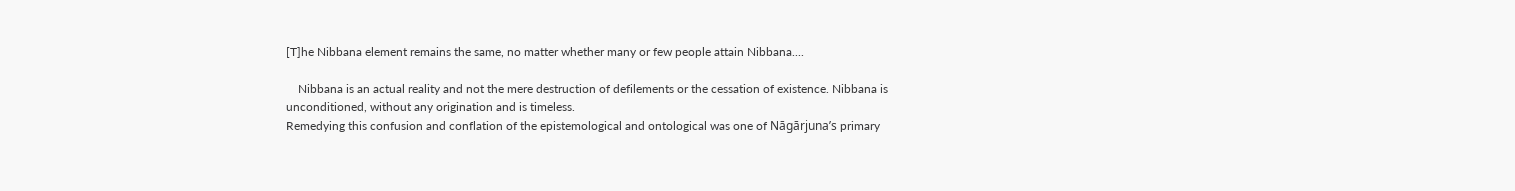[T]he Nibbana element remains the same, no matter whether many or few people attain Nibbana....

    Nibbana is an actual reality and not the mere destruction of defilements or the cessation of existence. Nibbana is unconditioned, without any origination and is timeless.
Remedying this confusion and conflation of the epistemological and ontological was one of Nāgārjuna’s primary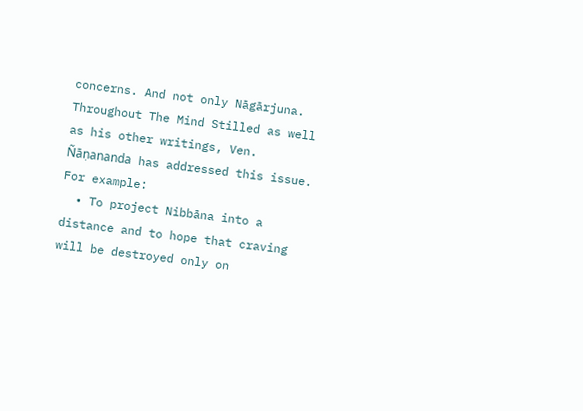concerns. And not only Nāgārjuna. Throughout The Mind Stilled as well as his other writings, Ven. Ñāṇananda has addressed this issue. For example:
  • To project Nibbāna into a distance and to hope that craving will be destroyed only on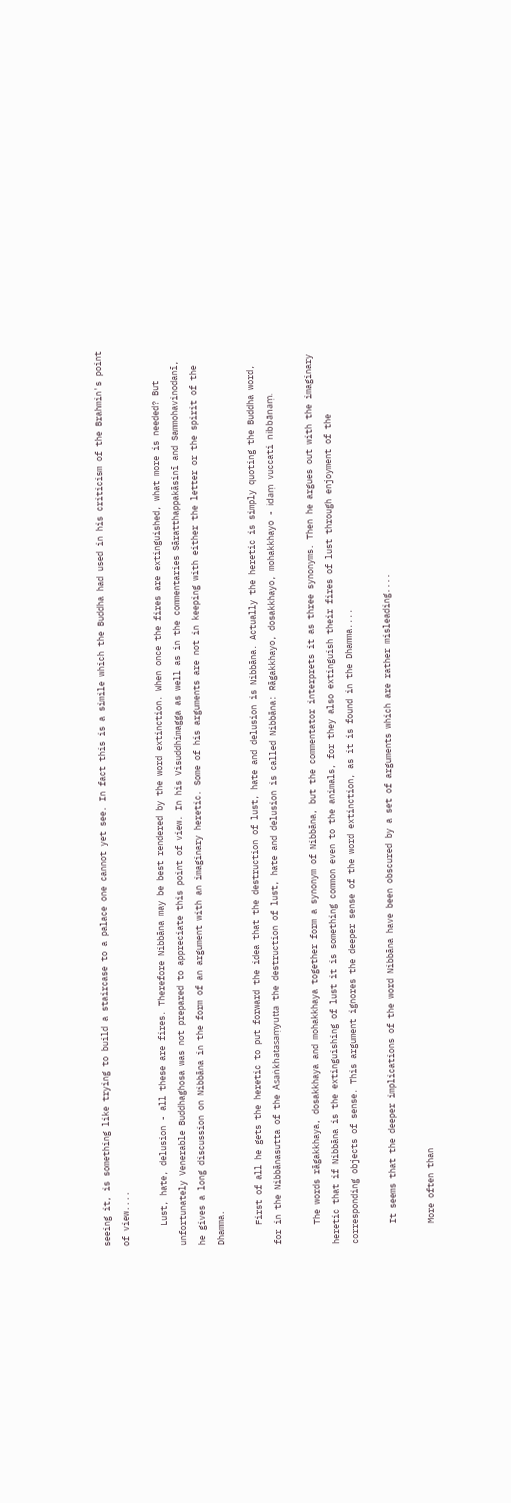seeing it, is something like trying to build a staircase to a palace one cannot yet see. In fact this is a simile which the Buddha had used in his criticism of the Brahmin's point of view....

    Lust, hate, delusion - all these are fires. Therefore Nibbāna may be best rendered by the word extinction. When once the fires are extinguished, what more is needed? But unfortunately Venerable Buddhaghosa was not prepared to appreciate this point of view. In his Visuddhimagga as well as in the commentaries Sāratthappakāsinī and Sammohavinodanī, he gives a long discussion on Nibbāna in the form of an argument with an imaginary heretic. Some of his arguments are not in keeping with either the letter or the spirit of the Dhamma.

    First of all he gets the heretic to put forward the idea that the destruction of lust, hate and delusion is Nibbāna. Actually the heretic is simply quoting the Buddha word, for in the Nibbānasutta of the Asaṅkhatasaṃyutta the destruction of lust, hate and delusion is called Nibbāna: Rāgakkhayo, dosakkhayo, mohakkhayo - idaṃ vuccati nibbānaṃ.

    The words rāgakkhaya, dosakkhaya and mohakkhaya together form a synonym of Nibbāna, but the commentator interprets it as three synonyms. Then he argues out with the imaginary heretic that if Nibbāna is the extinguishing of lust it is something common even to the animals, for they also extinguish their fires of lust through enjoyment of the corresponding objects of sense. This argument ignores the deeper sense of the word extinction, as it is found in the Dhamma....

    It seems that the deeper implications of the word Nibbāna have been obscured by a set of arguments which are rather misleading....

    More often than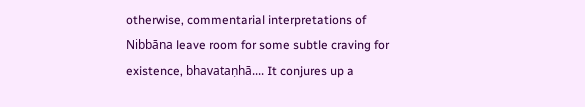otherwise, commentarial interpretations of Nibbāna leave room for some subtle craving for existence, bhavataṇhā.... It conjures up a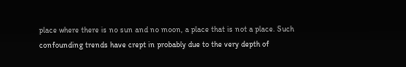place where there is no sun and no moon, a place that is not a place. Such confounding trends have crept in probably due to the very depth of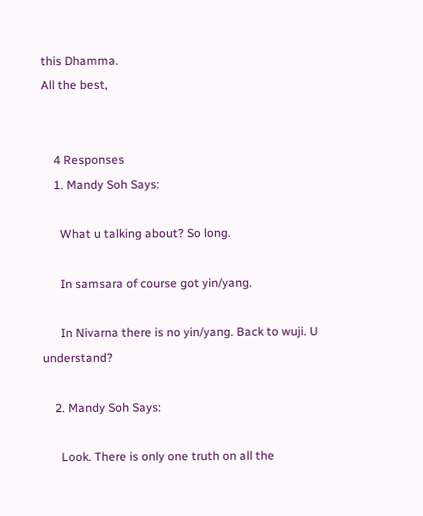this Dhamma.
All the best,


    4 Responses
    1. Mandy Soh Says:

      What u talking about? So long.

      In samsara of course got yin/yang.

      In Nivarna there is no yin/yang. Back to wuji. U understand?

    2. Mandy Soh Says:

      Look. There is only one truth on all the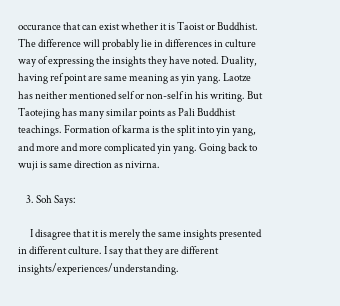occurance that can exist whether it is Taoist or Buddhist. The difference will probably lie in differences in culture way of expressing the insights they have noted. Duality, having ref point are same meaning as yin yang. Laotze has neither mentioned self or non-self in his writing. But Taotejing has many similar points as Pali Buddhist teachings. Formation of karma is the split into yin yang, and more and more complicated yin yang. Going back to wuji is same direction as nivirna.

    3. Soh Says:

      I disagree that it is merely the same insights presented in different culture. I say that they are different insights/experiences/understanding.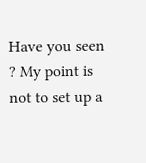Have you seen ? My point is not to set up a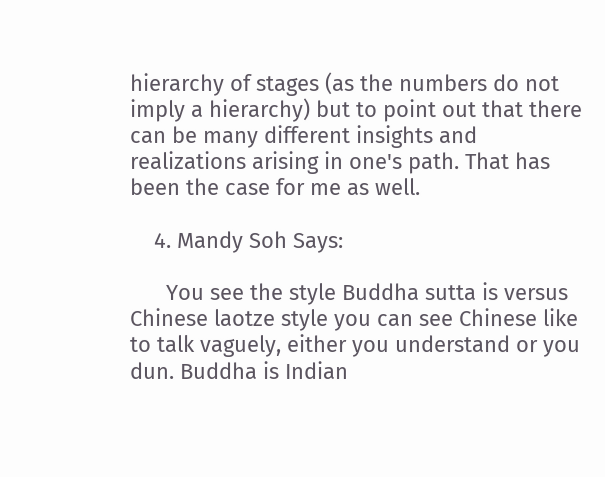hierarchy of stages (as the numbers do not imply a hierarchy) but to point out that there can be many different insights and realizations arising in one's path. That has been the case for me as well.

    4. Mandy Soh Says:

      You see the style Buddha sutta is versus Chinese laotze style you can see Chinese like to talk vaguely, either you understand or you dun. Buddha is Indian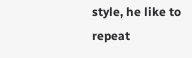style, he like to repeat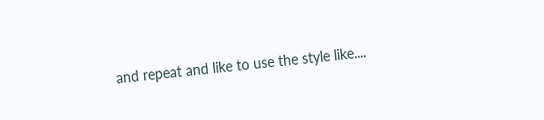and repeat and like to use the style like....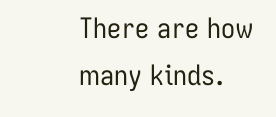There are how many kinds.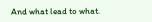And what lead to what.